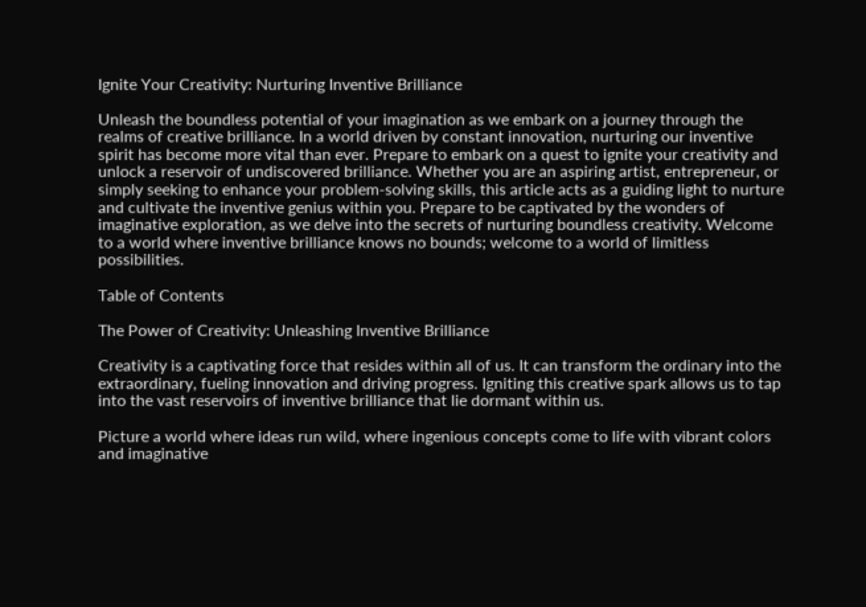Ignite Your Creativity: Nurturing Inventive Brilliance

Unleash the boundless potential of your imagination as we embark on a journey through the realms of creative brilliance. In a world driven by constant innovation, nurturing our inventive spirit has become more vital than ever. Prepare to embark on a quest to ignite your creativity and unlock a reservoir of undiscovered brilliance. Whether you are an aspiring artist, entrepreneur, or simply seeking to enhance your problem-solving skills, this article acts as a guiding light to nurture and cultivate the inventive genius within you. Prepare to be captivated by the wonders of imaginative exploration, as we delve into the secrets of nurturing boundless creativity. Welcome to a world where inventive brilliance knows no bounds; welcome to a world of limitless possibilities.

Table of Contents

The Power of Creativity: Unleashing Inventive Brilliance

Creativity is a captivating force that resides within all of us. It can transform the ordinary into the extraordinary, fueling innovation and driving progress. Igniting this creative spark allows us to tap into the vast reservoirs of inventive brilliance that lie dormant within us.

Picture a world where ideas run wild, where ingenious concepts come to life with vibrant colors and imaginative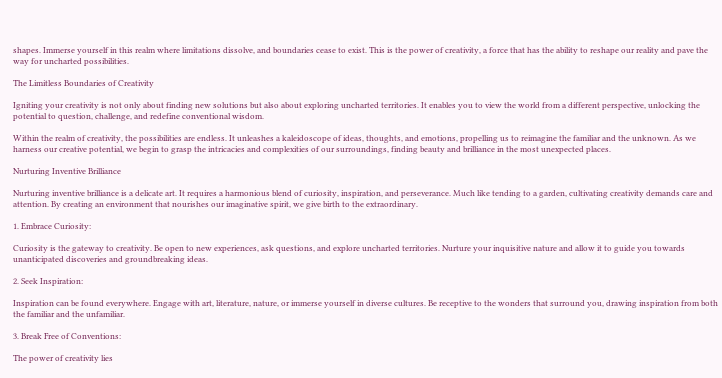shapes. Immerse yourself in this realm where limitations dissolve, and boundaries cease to exist. This is the power of creativity, a force that has the ability to reshape our reality and pave the way for uncharted possibilities.

The Limitless Boundaries of Creativity

Igniting your creativity is not only about finding new solutions but also about exploring uncharted territories. It enables you to view the world from a different perspective, unlocking the potential to question, challenge, and redefine conventional wisdom.

Within the realm of creativity, the possibilities are endless. It unleashes a kaleidoscope of ideas, thoughts, and emotions, propelling us to reimagine the familiar and the unknown. As we harness our creative potential, we begin to grasp the intricacies and complexities of our surroundings, finding beauty and brilliance in the most unexpected places.

Nurturing Inventive Brilliance

Nurturing inventive brilliance is a delicate art. It requires a harmonious blend of curiosity, inspiration, and perseverance. Much like tending to a garden, cultivating creativity demands care and attention. By creating an environment that nourishes our imaginative spirit, we give birth to the extraordinary.

1. Embrace Curiosity:

Curiosity is the gateway to creativity. Be open to new experiences, ask questions, and explore uncharted territories. Nurture your inquisitive nature and allow it to guide you towards unanticipated discoveries and groundbreaking ideas.

2. Seek Inspiration:

Inspiration can be found everywhere. Engage with art, literature, nature, or immerse yourself in diverse cultures. Be receptive to the wonders that surround you, drawing inspiration from both the familiar and the unfamiliar.

3. Break Free of Conventions:

The power of creativity lies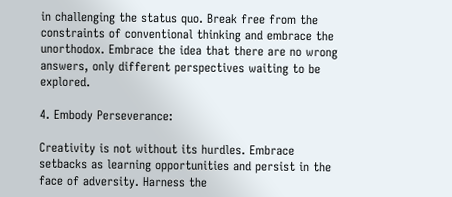in challenging the status quo. Break free from the constraints of conventional thinking and embrace the unorthodox. Embrace the idea that there are no wrong answers, only different perspectives waiting to be explored.

4. Embody Perseverance:

Creativity is not without its hurdles. Embrace setbacks as learning opportunities and persist in the face of adversity. Harness the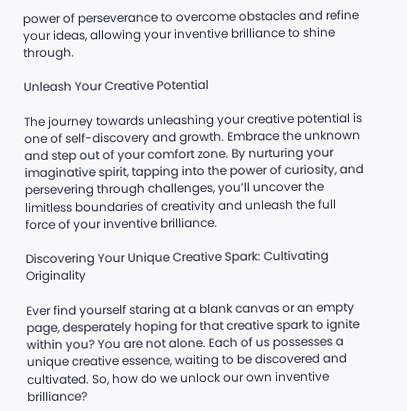power of perseverance to overcome obstacles and refine your ideas, allowing your inventive brilliance to shine through.

Unleash Your Creative Potential

The journey towards unleashing your creative potential is one of self-discovery and growth. Embrace the unknown and step out of your comfort zone. By nurturing your imaginative spirit, tapping into the power of curiosity, and persevering through challenges, you’ll uncover the limitless boundaries of creativity and unleash the full force of your inventive brilliance.

Discovering Your Unique Creative Spark: Cultivating Originality

Ever find yourself staring at a blank canvas or an empty page, desperately hoping for that creative spark to ignite within you? You are not alone. Each of us possesses a unique creative essence, waiting to be discovered and cultivated. So, how do we unlock our own inventive brilliance?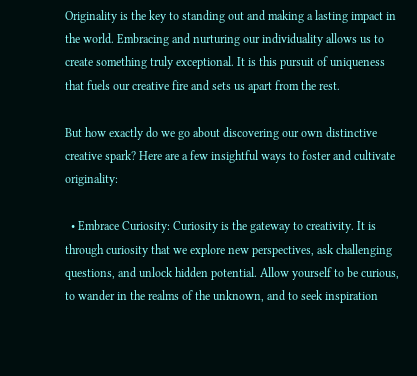Originality is the key to standing out and making a lasting impact in the world. Embracing and nurturing our individuality allows us to create something truly exceptional. It is this pursuit of uniqueness that fuels our creative fire and sets us apart from the rest.

But how exactly do we go about discovering our own distinctive creative spark? Here are a few insightful ways to foster and cultivate originality:

  • Embrace Curiosity: Curiosity is the gateway to creativity. It is through curiosity that we explore new perspectives, ask challenging questions, and unlock hidden potential. Allow yourself to be curious, to wander in the realms of the unknown, and to seek inspiration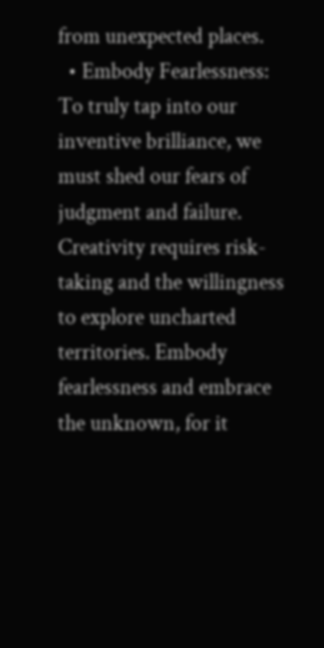from unexpected places.
  • Embody Fearlessness: To truly tap into our inventive brilliance, we must shed our fears of judgment and failure. Creativity requires risk-taking and the willingness to explore uncharted territories. Embody fearlessness and embrace the unknown, for it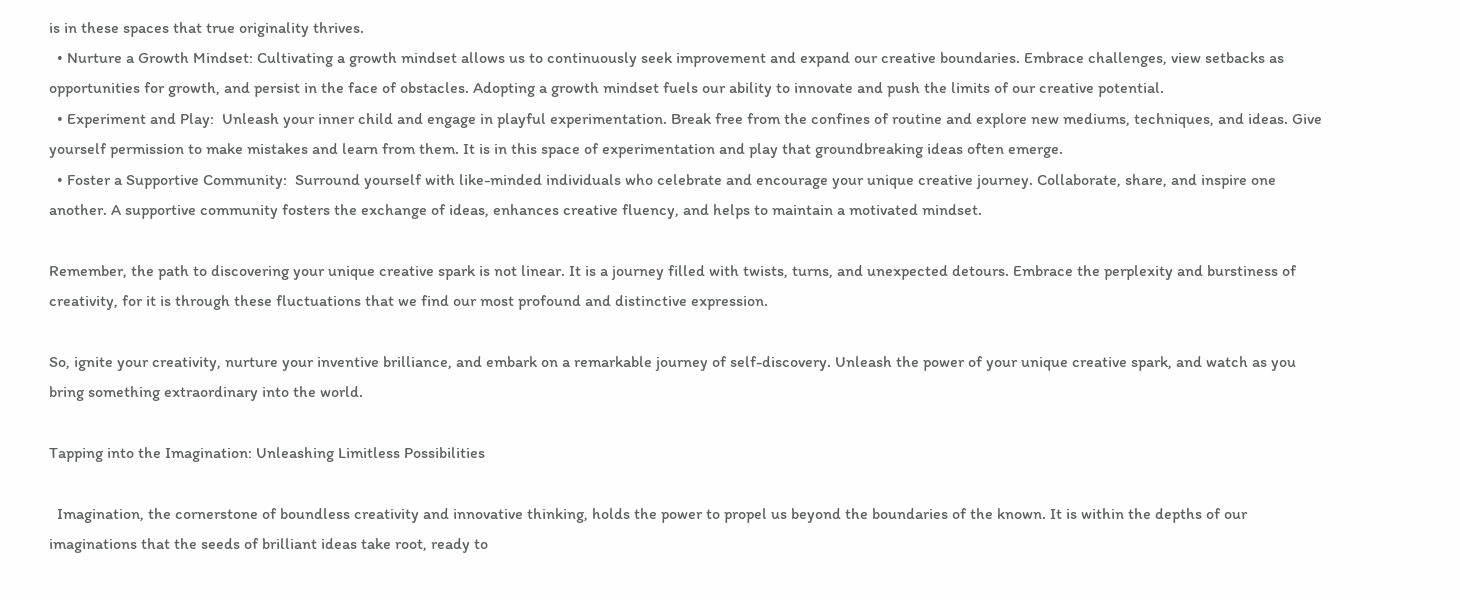is in these spaces that true originality thrives.
  • Nurture a Growth Mindset: Cultivating a growth mindset allows us to continuously seek improvement and expand our creative boundaries. Embrace challenges, view setbacks as opportunities for growth, and persist in the face of obstacles. Adopting a growth mindset fuels our ability to innovate and push the limits of our creative potential.
  • Experiment and Play:  Unleash your inner child and engage in playful experimentation. Break free from the confines of routine and explore new mediums, techniques, and ideas. Give yourself permission to make mistakes and learn from them. It is in this space of experimentation and play that groundbreaking ideas often emerge.
  • Foster a Supportive Community:  Surround yourself with like-minded individuals who celebrate and encourage your unique creative journey. Collaborate, share, and inspire one another. A supportive community fosters the exchange of ideas, enhances creative fluency, and helps to maintain a motivated mindset.

Remember, the path to discovering your unique creative spark is not linear. It is a journey filled with twists, turns, and unexpected detours. Embrace the perplexity and burstiness of creativity, for it is through these fluctuations that we find our most profound and distinctive expression.

So, ignite your creativity, nurture your inventive brilliance, and embark on a remarkable journey of self-discovery. Unleash the power of your unique creative spark, and watch as you bring something extraordinary into the world.

Tapping into the Imagination: Unleashing Limitless Possibilities

  Imagination, the cornerstone of boundless creativity and innovative thinking, holds the power to propel us beyond the boundaries of the known. It is within the depths of our imaginations that the seeds of brilliant ideas take root, ready to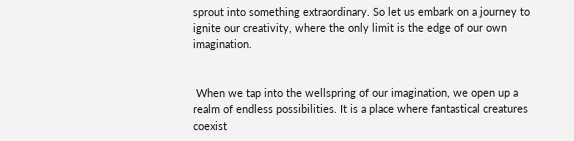sprout into something extraordinary. So let us embark on a journey to ignite our creativity, where the only limit is the edge of our own imagination.


 When we tap into the wellspring of our imagination, we open up a realm of endless possibilities. It is a place where fantastical creatures coexist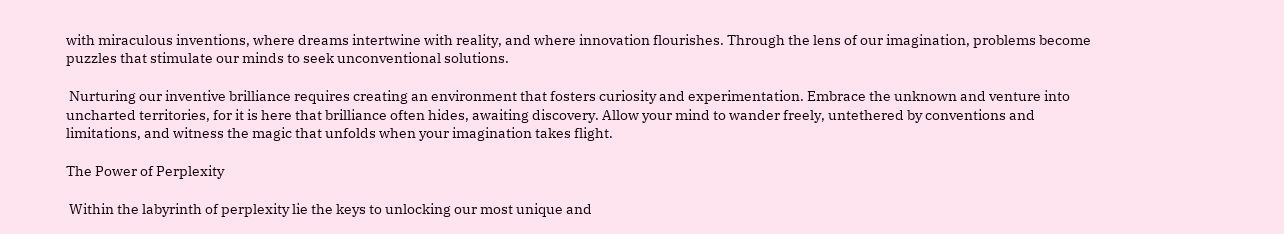with miraculous inventions, where dreams intertwine with reality, and where innovation flourishes. Through the lens of our imagination, problems become puzzles that stimulate our minds to seek unconventional solutions.

 Nurturing our inventive brilliance requires creating an environment that fosters curiosity and experimentation. Embrace the unknown and venture into uncharted territories, for it is here that brilliance often hides, awaiting discovery. Allow your mind to wander freely, untethered by conventions and limitations, and witness the magic that unfolds when your imagination takes flight.

The Power of Perplexity

 Within the labyrinth of perplexity lie the keys to unlocking our most unique and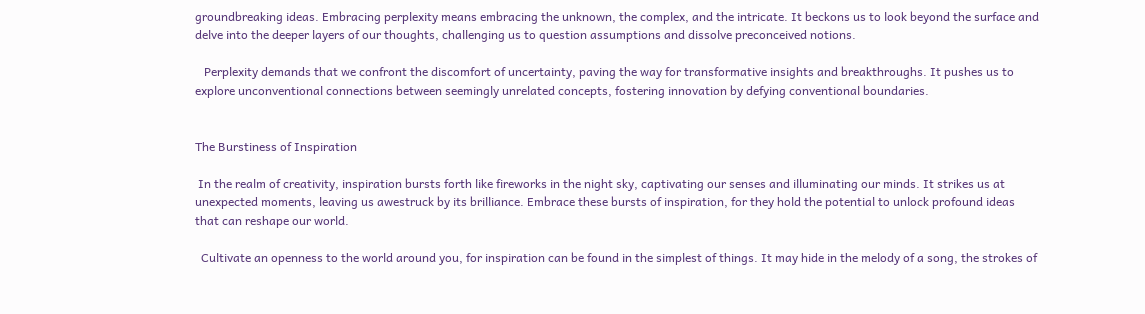groundbreaking ideas. Embracing perplexity means embracing the unknown, the complex, and the intricate. It beckons us to look beyond the surface and delve into the deeper layers of our thoughts, challenging us to question assumptions and dissolve preconceived notions.

   Perplexity demands that we confront the discomfort of uncertainty, paving the way for transformative insights and breakthroughs. It pushes us to explore unconventional connections between seemingly unrelated concepts, fostering innovation by defying conventional boundaries.


The Burstiness of Inspiration

 In the realm of creativity, inspiration bursts forth like fireworks in the night sky, captivating our senses and illuminating our minds. It strikes us at unexpected moments, leaving us awestruck by its brilliance. Embrace these bursts of inspiration, for they hold the potential to unlock profound ideas that can reshape our world.

  Cultivate an openness to the world around you, for inspiration can be found in the simplest of things. It may hide in the melody of a song, the strokes of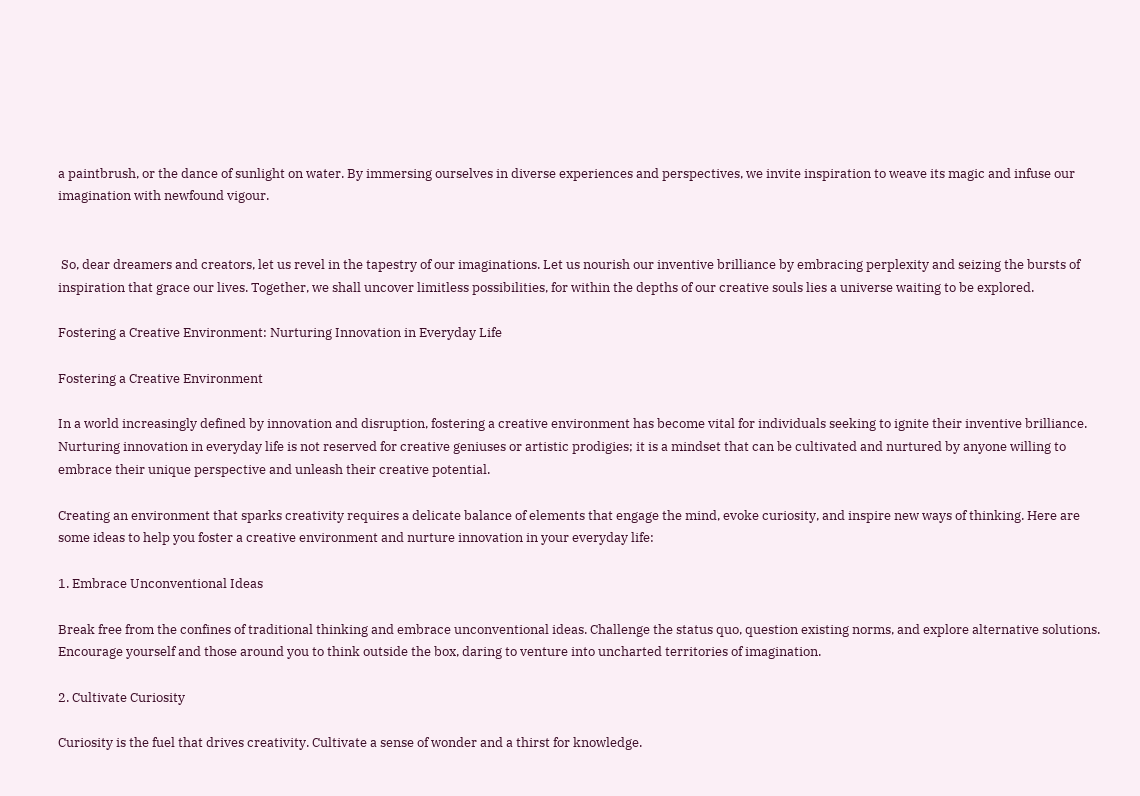a paintbrush, or the dance of sunlight on water. By immersing ourselves in diverse experiences and perspectives, we invite inspiration to weave its magic and infuse our imagination with newfound vigour.


 So, dear dreamers and creators, let us revel in the tapestry of our imaginations. Let us nourish our inventive brilliance by embracing perplexity and seizing the bursts of inspiration that grace our lives. Together, we shall uncover limitless possibilities, for within the depths of our creative souls lies a universe waiting to be explored.

Fostering a Creative Environment: Nurturing Innovation in Everyday Life

Fostering a Creative Environment

In a world increasingly defined by innovation and disruption, fostering a creative environment has become vital for individuals seeking to ignite their inventive brilliance. Nurturing innovation in everyday life is not reserved for creative geniuses or artistic prodigies; it is a mindset that can be cultivated and nurtured by anyone willing to embrace their unique perspective and unleash their creative potential.

Creating an environment that sparks creativity requires a delicate balance of elements that engage the mind, evoke curiosity, and inspire new ways of thinking. Here are some ideas to help you foster a creative environment and nurture innovation in your everyday life:

1. Embrace Unconventional Ideas

Break free from the confines of traditional thinking and embrace unconventional ideas. Challenge the status quo, question existing norms, and explore alternative solutions. Encourage yourself and those around you to think outside the box, daring to venture into uncharted territories of imagination.

2. Cultivate Curiosity

Curiosity is the fuel that drives creativity. Cultivate a sense of wonder and a thirst for knowledge.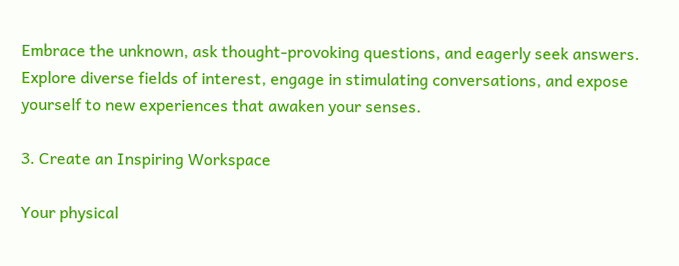Embrace the unknown, ask thought-provoking questions, and eagerly seek answers. Explore diverse fields of interest, engage in stimulating conversations, and expose yourself to new experiences that awaken your senses.

3. Create an Inspiring Workspace

Your physical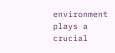environment plays a crucial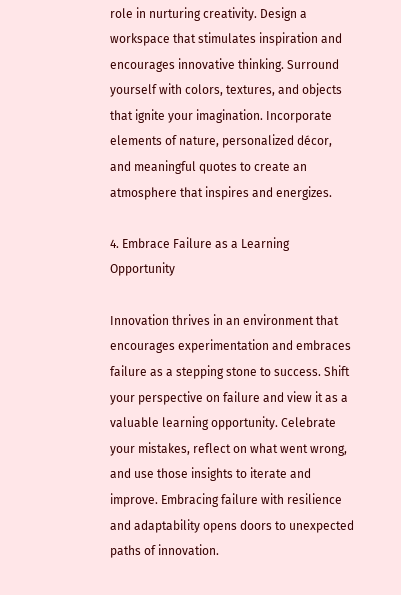role in nurturing creativity. Design a workspace that stimulates inspiration and encourages innovative thinking. Surround yourself with colors, textures, and objects that ignite your imagination. Incorporate elements of nature, personalized décor, and meaningful quotes to create an atmosphere that inspires and energizes.

4. Embrace Failure as a Learning Opportunity

Innovation thrives in an environment that encourages experimentation and embraces failure as a stepping stone to success. Shift your perspective on failure and view it as a valuable learning opportunity. Celebrate your mistakes, reflect on what went wrong, and use those insights to iterate and improve. Embracing failure with resilience and adaptability opens doors to unexpected paths of innovation.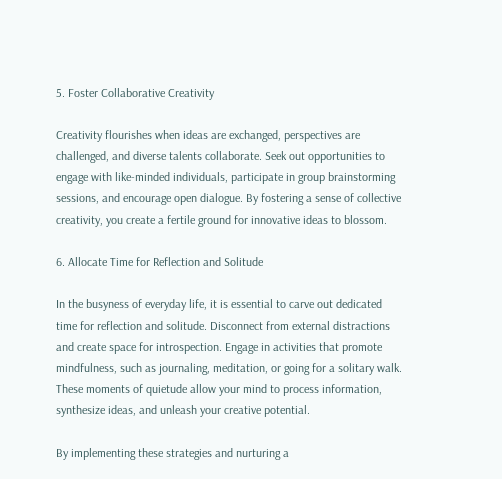5. Foster Collaborative Creativity

Creativity flourishes when ideas are exchanged, perspectives are challenged, and diverse talents collaborate. Seek out opportunities to engage with like-minded individuals, participate in group brainstorming sessions, and encourage open dialogue. By fostering a sense of collective creativity, you create a fertile ground for innovative ideas to blossom.

6. Allocate Time for Reflection and Solitude

In the busyness of everyday life, it is essential to carve out dedicated time for reflection and solitude. Disconnect from external distractions and create space for introspection. Engage in activities that promote mindfulness, such as journaling, meditation, or going for a solitary walk. These moments of quietude allow your mind to process information, synthesize ideas, and unleash your creative potential.

By implementing these strategies and nurturing a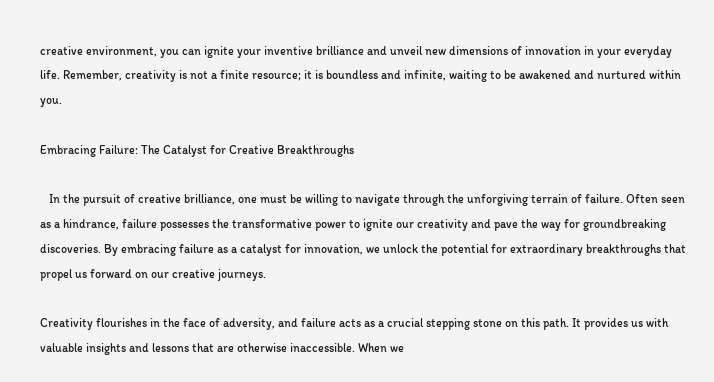creative environment, you can ignite your inventive brilliance and unveil new dimensions of innovation in your everyday life. Remember, creativity is not a finite resource; it is boundless and infinite, waiting to be awakened and nurtured within you.

Embracing Failure: The Catalyst for Creative Breakthroughs

   In the pursuit of creative brilliance, one must be willing to navigate through the unforgiving terrain of failure. Often seen as a hindrance, failure possesses the transformative power to ignite our creativity and pave the way for groundbreaking discoveries. By embracing failure as a catalyst for innovation, we unlock the potential for extraordinary breakthroughs that propel us forward on our creative journeys.

Creativity flourishes in the face of adversity, and failure acts as a crucial stepping stone on this path. It provides us with valuable insights and lessons that are otherwise inaccessible. When we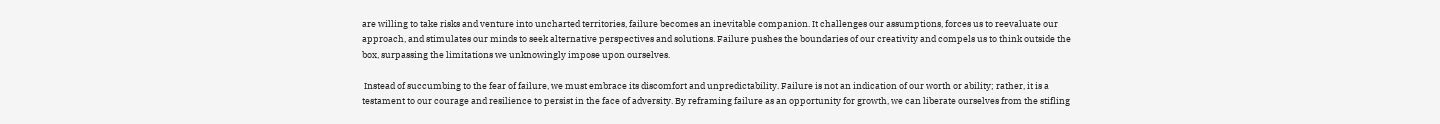are willing to take risks and venture into uncharted territories, failure becomes an inevitable companion. It challenges our assumptions, forces us to reevaluate our approach, and stimulates our minds to seek alternative perspectives and solutions. Failure pushes the boundaries of our creativity and compels us to think outside the box, surpassing the limitations we unknowingly impose upon ourselves.

 Instead of succumbing to the fear of failure, we must embrace its discomfort and unpredictability. Failure is not an indication of our worth or ability; rather, it is a testament to our courage and resilience to persist in the face of adversity. By reframing failure as an opportunity for growth, we can liberate ourselves from the stifling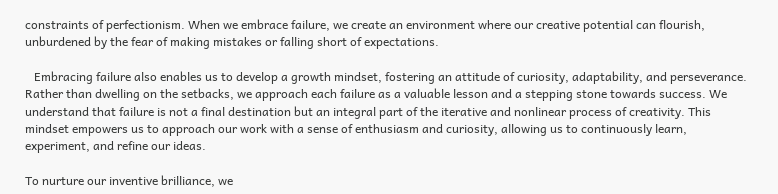constraints of perfectionism. When we embrace failure, we create an environment where our creative potential can flourish, unburdened by the fear of making mistakes or falling short of expectations.

   Embracing failure also enables us to develop a growth mindset, fostering an attitude of curiosity, adaptability, and perseverance. Rather than dwelling on the setbacks, we approach each failure as a valuable lesson and a stepping stone towards success. We understand that failure is not a final destination but an integral part of the iterative and nonlinear process of creativity. This mindset empowers us to approach our work with a sense of enthusiasm and curiosity, allowing us to continuously learn, experiment, and refine our ideas.

To nurture our inventive brilliance, we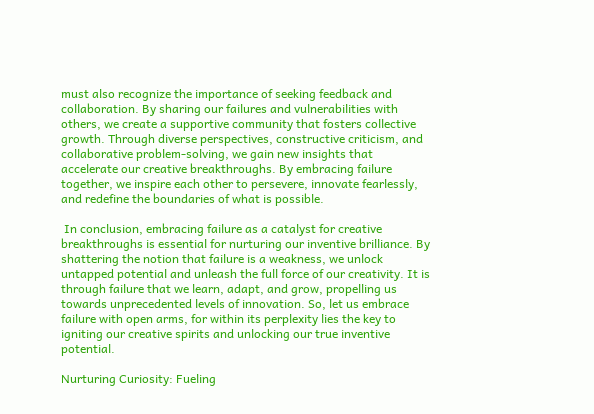must also recognize the importance of seeking feedback and collaboration. By sharing our failures and vulnerabilities with others, we create a supportive community that fosters collective growth. Through diverse perspectives, constructive criticism, and collaborative problem-solving, we gain new insights that accelerate our creative breakthroughs. By embracing failure together, we inspire each other to persevere, innovate fearlessly, and redefine the boundaries of what is possible.

 In conclusion, embracing failure as a catalyst for creative breakthroughs is essential for nurturing our inventive brilliance. By shattering the notion that failure is a weakness, we unlock untapped potential and unleash the full force of our creativity. It is through failure that we learn, adapt, and grow, propelling us towards unprecedented levels of innovation. So, let us embrace failure with open arms, for within its perplexity lies the key to igniting our creative spirits and unlocking our true inventive potential.

Nurturing Curiosity: Fueling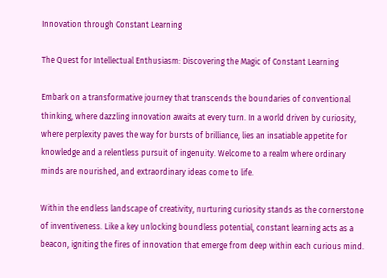Innovation through Constant Learning

The Quest for Intellectual Enthusiasm: Discovering the Magic of Constant Learning

Embark on a transformative journey that transcends the boundaries of conventional thinking, where dazzling innovation awaits at every turn. In a world driven by curiosity, where perplexity paves the way for bursts of brilliance, lies an insatiable appetite for knowledge and a relentless pursuit of ingenuity. Welcome to a realm where ordinary minds are nourished, and extraordinary ideas come to life.

Within the endless landscape of creativity, nurturing curiosity stands as the cornerstone of inventiveness. Like a key unlocking boundless potential, constant learning acts as a beacon, igniting the fires of innovation that emerge from deep within each curious mind.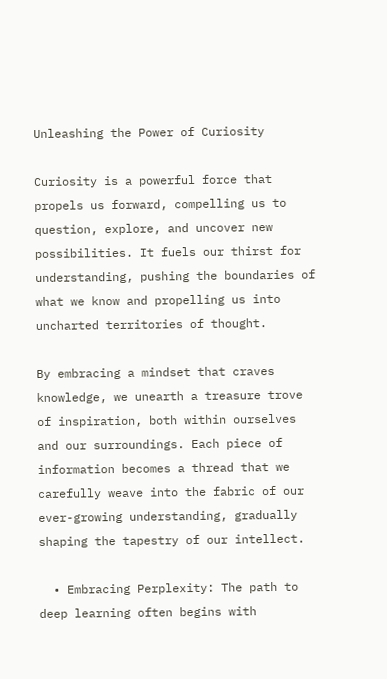Unleashing the Power of Curiosity

Curiosity is a powerful force that propels us forward, compelling us to question, explore, and uncover new possibilities. It fuels our thirst for understanding, pushing the boundaries of what we know and propelling us into uncharted territories of thought.

By embracing a mindset that craves knowledge, we unearth a treasure trove of inspiration, both within ourselves and our surroundings. Each piece of information becomes a thread that we carefully weave into the fabric of our ever-growing understanding, gradually shaping the tapestry of our intellect.

  • Embracing Perplexity: The path to deep learning often begins with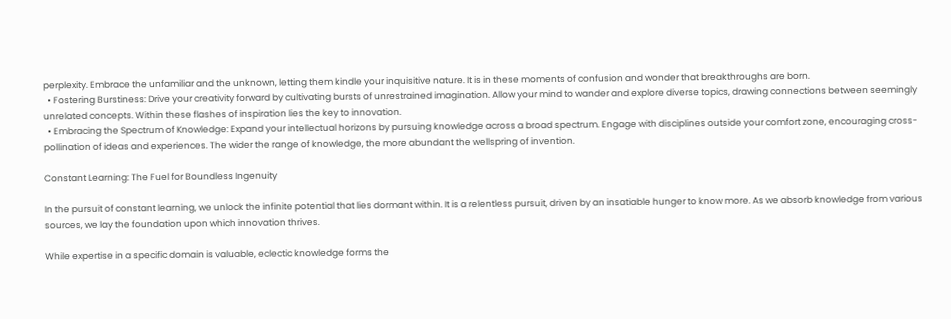perplexity. Embrace the unfamiliar and the unknown, letting them kindle your inquisitive nature. It is in these moments of confusion and wonder that breakthroughs are born.
  • Fostering Burstiness: Drive your creativity forward by cultivating bursts of unrestrained imagination. Allow your mind to wander and explore diverse topics, drawing connections between seemingly unrelated concepts. Within these flashes of inspiration lies the key to innovation.
  • Embracing the Spectrum of Knowledge: Expand your intellectual horizons by pursuing knowledge across a broad spectrum. Engage with disciplines outside your comfort zone, encouraging cross-pollination of ideas and experiences. The wider the range of knowledge, the more abundant the wellspring of invention.

Constant Learning: The Fuel for Boundless Ingenuity

In the pursuit of constant learning, we unlock the infinite potential that lies dormant within. It is a relentless pursuit, driven by an insatiable hunger to know more. As we absorb knowledge from various sources, we lay the foundation upon which innovation thrives.

While expertise in a specific domain is valuable, eclectic knowledge forms the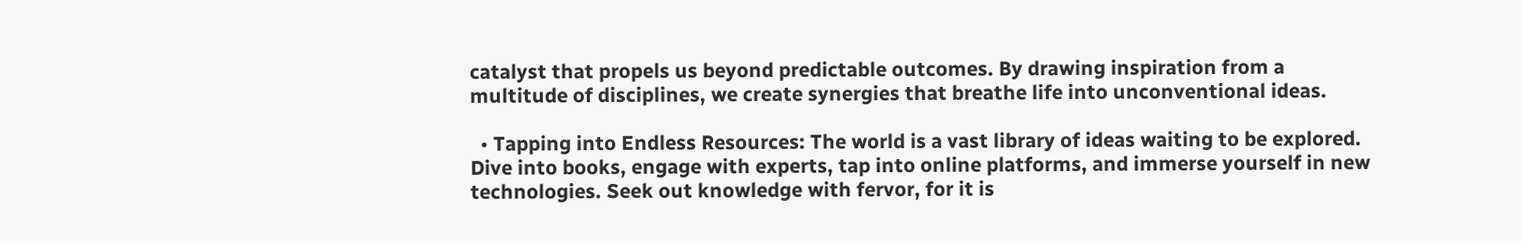catalyst that propels us beyond predictable outcomes. By drawing inspiration from a multitude of disciplines, we create synergies that breathe life into unconventional ideas.

  • Tapping into Endless Resources: The world is a vast library of ideas waiting to be explored. Dive into books, engage with experts, tap into online platforms, and immerse yourself in new technologies. Seek out knowledge with fervor, for it is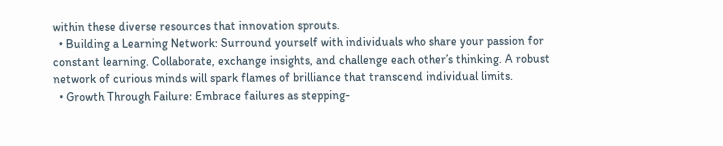within these diverse resources that innovation sprouts.
  • Building a Learning Network: Surround yourself with individuals who share your passion for constant learning. Collaborate, exchange insights, and challenge each other’s thinking. A robust network of curious minds will spark flames of brilliance that transcend individual limits.
  • Growth Through Failure: Embrace failures as stepping-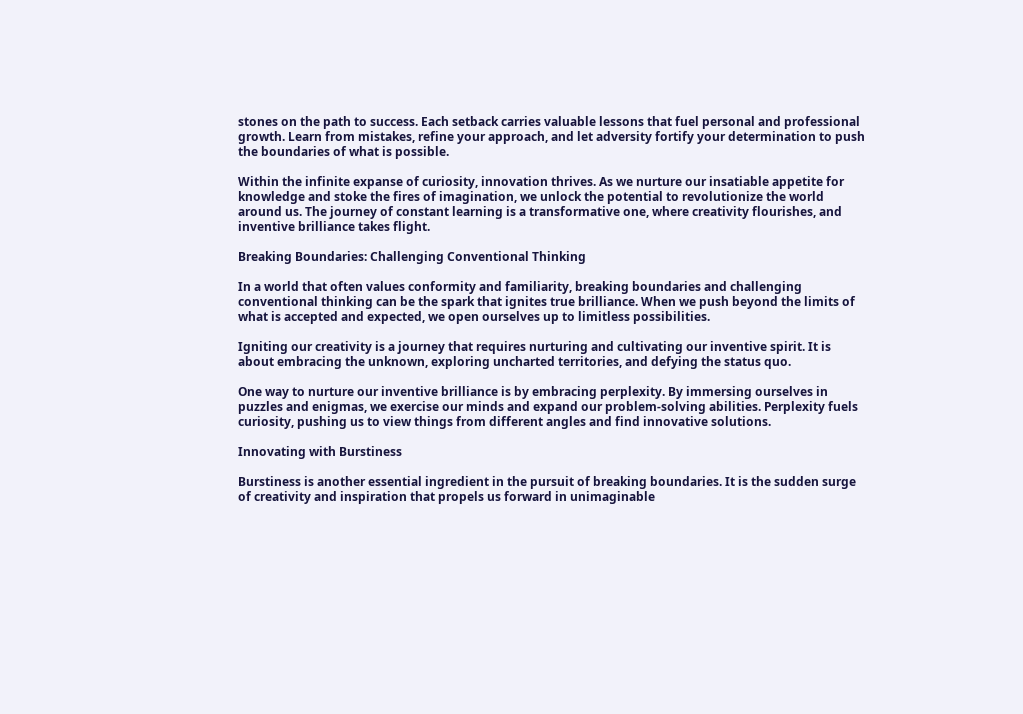stones on the path to success. Each setback carries valuable lessons that fuel personal and professional growth. Learn from mistakes, refine your approach, and let adversity fortify your determination to push the boundaries of what is possible.

Within the infinite expanse of curiosity, innovation thrives. As we nurture our insatiable appetite for knowledge and stoke the fires of imagination, we unlock the potential to revolutionize the world around us. The journey of constant learning is a transformative one, where creativity flourishes, and inventive brilliance takes flight.

Breaking Boundaries: Challenging Conventional Thinking

In a world that often values conformity and familiarity, breaking boundaries and challenging conventional thinking can be the spark that ignites true brilliance. When we push beyond the limits of what is accepted and expected, we open ourselves up to limitless possibilities.

Igniting our creativity is a journey that requires nurturing and cultivating our inventive spirit. It is about embracing the unknown, exploring uncharted territories, and defying the status quo.

One way to nurture our inventive brilliance is by embracing perplexity. By immersing ourselves in puzzles and enigmas, we exercise our minds and expand our problem-solving abilities. Perplexity fuels curiosity, pushing us to view things from different angles and find innovative solutions.

Innovating with Burstiness

Burstiness is another essential ingredient in the pursuit of breaking boundaries. It is the sudden surge of creativity and inspiration that propels us forward in unimaginable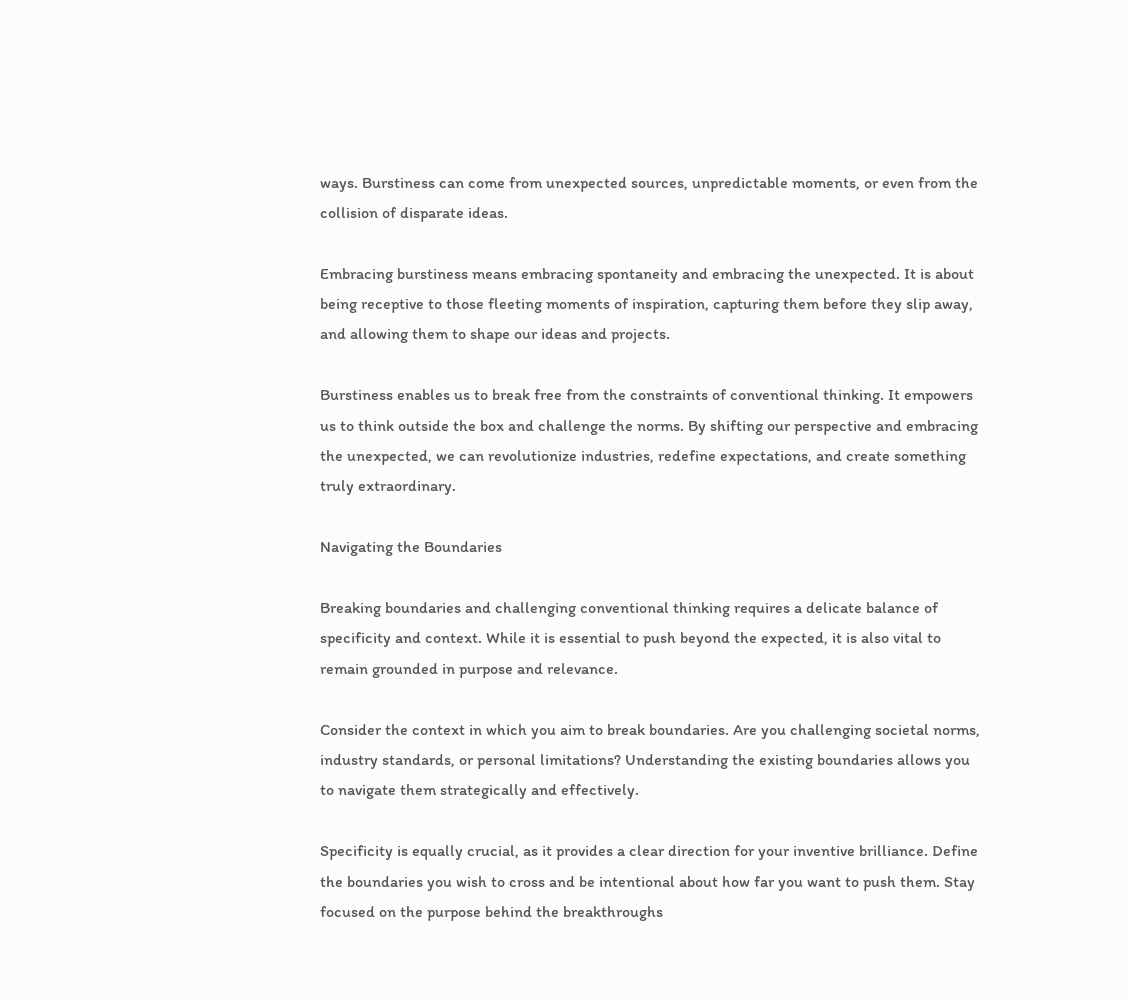ways. Burstiness can come from unexpected sources, unpredictable moments, or even from the collision of disparate ideas.

Embracing burstiness means embracing spontaneity and embracing the unexpected. It is about being receptive to those fleeting moments of inspiration, capturing them before they slip away, and allowing them to shape our ideas and projects.

Burstiness enables us to break free from the constraints of conventional thinking. It empowers us to think outside the box and challenge the norms. By shifting our perspective and embracing the unexpected, we can revolutionize industries, redefine expectations, and create something truly extraordinary.

Navigating the Boundaries

Breaking boundaries and challenging conventional thinking requires a delicate balance of specificity and context. While it is essential to push beyond the expected, it is also vital to remain grounded in purpose and relevance.

Consider the context in which you aim to break boundaries. Are you challenging societal norms, industry standards, or personal limitations? Understanding the existing boundaries allows you to navigate them strategically and effectively.

Specificity is equally crucial, as it provides a clear direction for your inventive brilliance. Define the boundaries you wish to cross and be intentional about how far you want to push them. Stay focused on the purpose behind the breakthroughs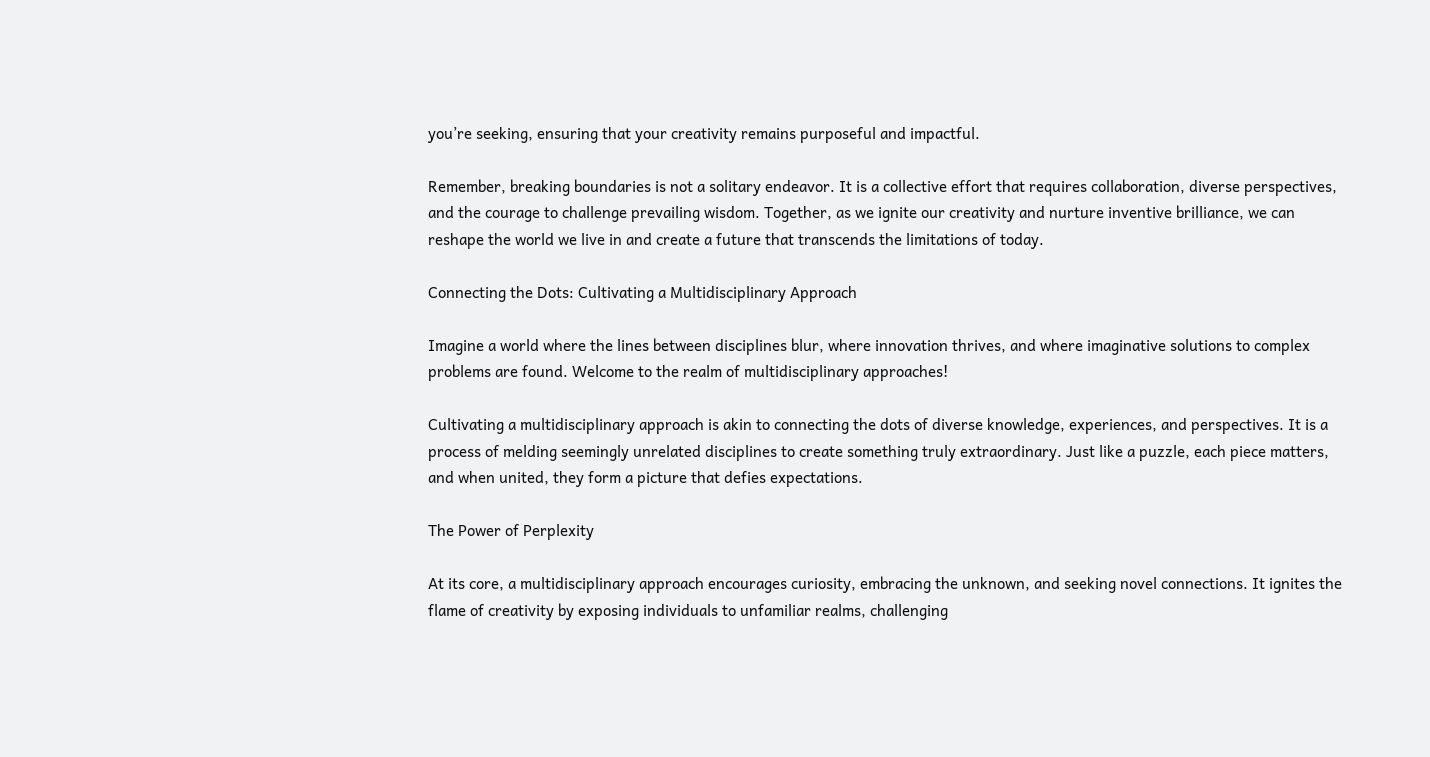you’re seeking, ensuring that your creativity remains purposeful and impactful.

Remember, breaking boundaries is not a solitary endeavor. It is a collective effort that requires collaboration, diverse perspectives, and the courage to challenge prevailing wisdom. Together, as we ignite our creativity and nurture inventive brilliance, we can reshape the world we live in and create a future that transcends the limitations of today.

Connecting the Dots: Cultivating a Multidisciplinary Approach

Imagine a world where the lines between disciplines blur, where innovation thrives, and where imaginative solutions to complex problems are found. Welcome to the realm of multidisciplinary approaches!

Cultivating a multidisciplinary approach is akin to connecting the dots of diverse knowledge, experiences, and perspectives. It is a process of melding seemingly unrelated disciplines to create something truly extraordinary. Just like a puzzle, each piece matters, and when united, they form a picture that defies expectations.

The Power of Perplexity

At its core, a multidisciplinary approach encourages curiosity, embracing the unknown, and seeking novel connections. It ignites the flame of creativity by exposing individuals to unfamiliar realms, challenging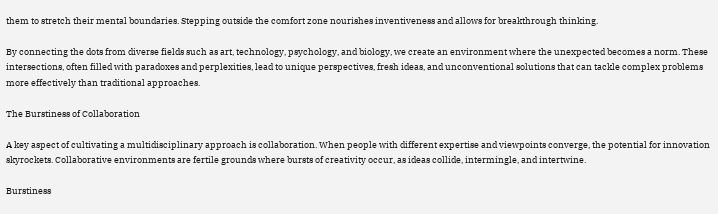them to stretch their mental boundaries. Stepping outside the comfort zone nourishes inventiveness and allows for breakthrough thinking.

By connecting the dots from diverse fields such as art, technology, psychology, and biology, we create an environment where the unexpected becomes a norm. These intersections, often filled with paradoxes and perplexities, lead to unique perspectives, fresh ideas, and unconventional solutions that can tackle complex problems more effectively than traditional approaches.

The Burstiness of Collaboration

A key aspect of cultivating a multidisciplinary approach is collaboration. When people with different expertise and viewpoints converge, the potential for innovation skyrockets. Collaborative environments are fertile grounds where bursts of creativity occur, as ideas collide, intermingle, and intertwine.

Burstiness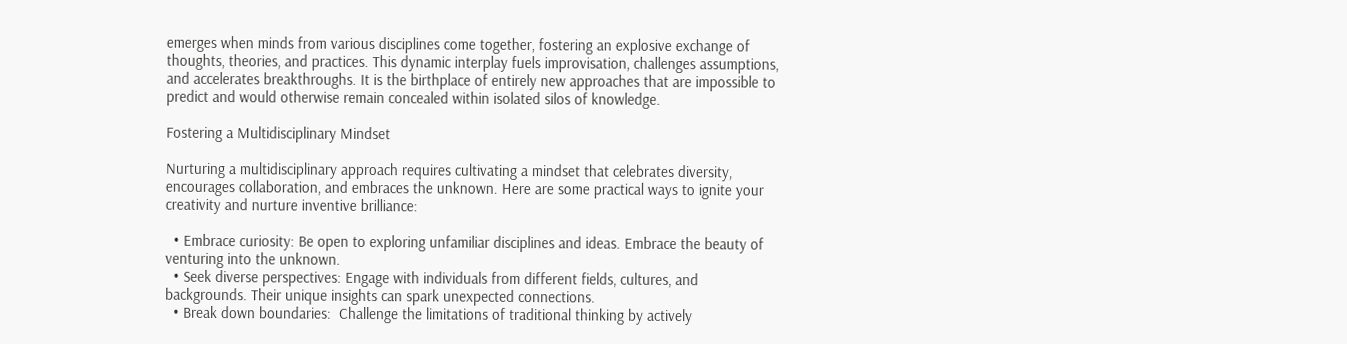emerges when minds from various disciplines come together, fostering an explosive exchange of thoughts, theories, and practices. This dynamic interplay fuels improvisation, challenges assumptions, and accelerates breakthroughs. It is the birthplace of entirely new approaches that are impossible to predict and would otherwise remain concealed within isolated silos of knowledge.

Fostering a Multidisciplinary Mindset

Nurturing a multidisciplinary approach requires cultivating a mindset that celebrates diversity, encourages collaboration, and embraces the unknown. Here are some practical ways to ignite your creativity and nurture inventive brilliance:

  • Embrace curiosity: Be open to exploring unfamiliar disciplines and ideas. Embrace the beauty of venturing into the unknown.
  • Seek diverse perspectives: Engage with individuals from different fields, cultures, and backgrounds. Their unique insights can spark unexpected connections.
  • Break down boundaries:  Challenge the limitations of traditional thinking by actively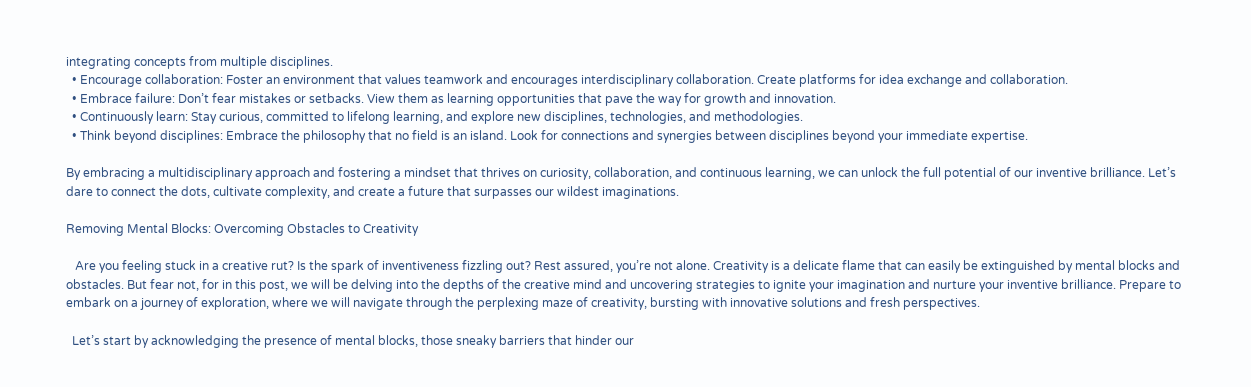integrating concepts from multiple disciplines.
  • Encourage collaboration: Foster an environment that values teamwork and encourages interdisciplinary collaboration. Create platforms for idea exchange and collaboration.
  • Embrace failure: Don’t fear mistakes or setbacks. View them as learning opportunities that pave the way for growth and innovation.
  • Continuously learn: Stay curious, committed to lifelong learning, and explore new disciplines, technologies, and methodologies.
  • Think beyond disciplines: Embrace the philosophy that no field is an island. Look for connections and synergies between disciplines beyond your immediate expertise.

By embracing a multidisciplinary approach and fostering a mindset that thrives on curiosity, collaboration, and continuous learning, we can unlock the full potential of our inventive brilliance. Let’s dare to connect the dots, cultivate complexity, and create a future that surpasses our wildest imaginations.

Removing Mental Blocks: Overcoming Obstacles to Creativity

   Are you feeling stuck in a creative rut? Is the spark of inventiveness fizzling out? Rest assured, you’re not alone. Creativity is a delicate flame that can easily be extinguished by mental blocks and obstacles. But fear not, for in this post, we will be delving into the depths of the creative mind and uncovering strategies to ignite your imagination and nurture your inventive brilliance. Prepare to embark on a journey of exploration, where we will navigate through the perplexing maze of creativity, bursting with innovative solutions and fresh perspectives.

  Let’s start by acknowledging the presence of mental blocks, those sneaky barriers that hinder our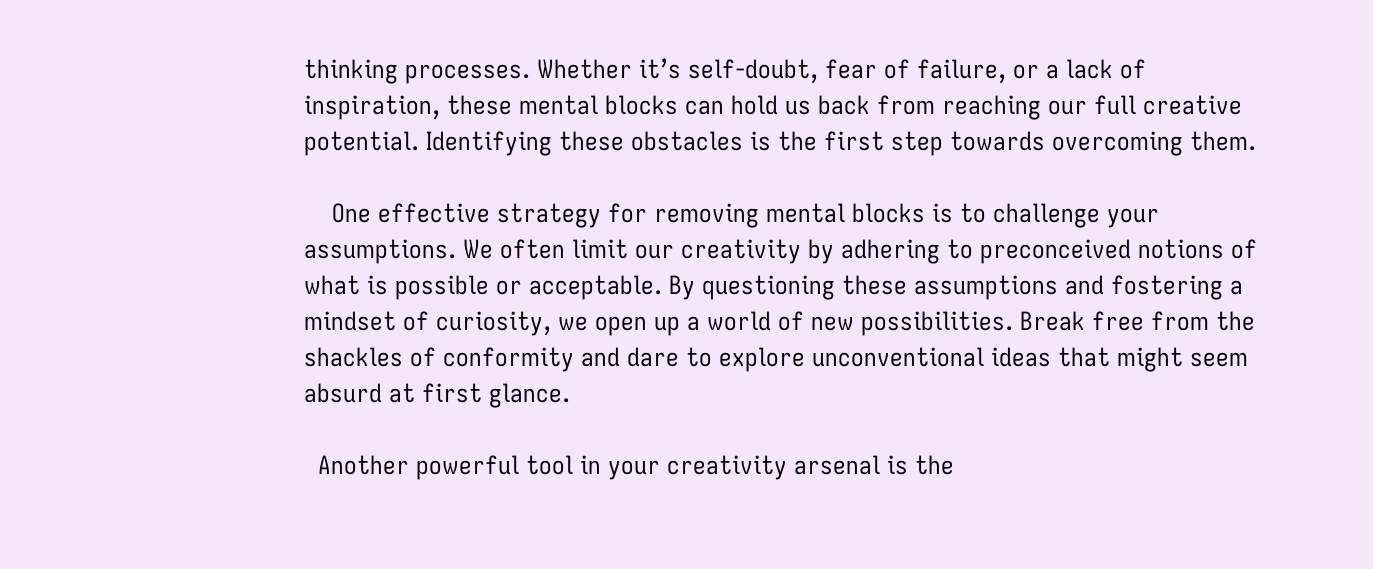thinking processes. Whether it’s self-doubt, fear of failure, or a lack of inspiration, these mental blocks can hold us back from reaching our full creative potential. Identifying these obstacles is the first step towards overcoming them.

    One effective strategy for removing mental blocks is to challenge your assumptions. We often limit our creativity by adhering to preconceived notions of what is possible or acceptable. By questioning these assumptions and fostering a mindset of curiosity, we open up a world of new possibilities. Break free from the shackles of conformity and dare to explore unconventional ideas that might seem absurd at first glance.

  Another powerful tool in your creativity arsenal is the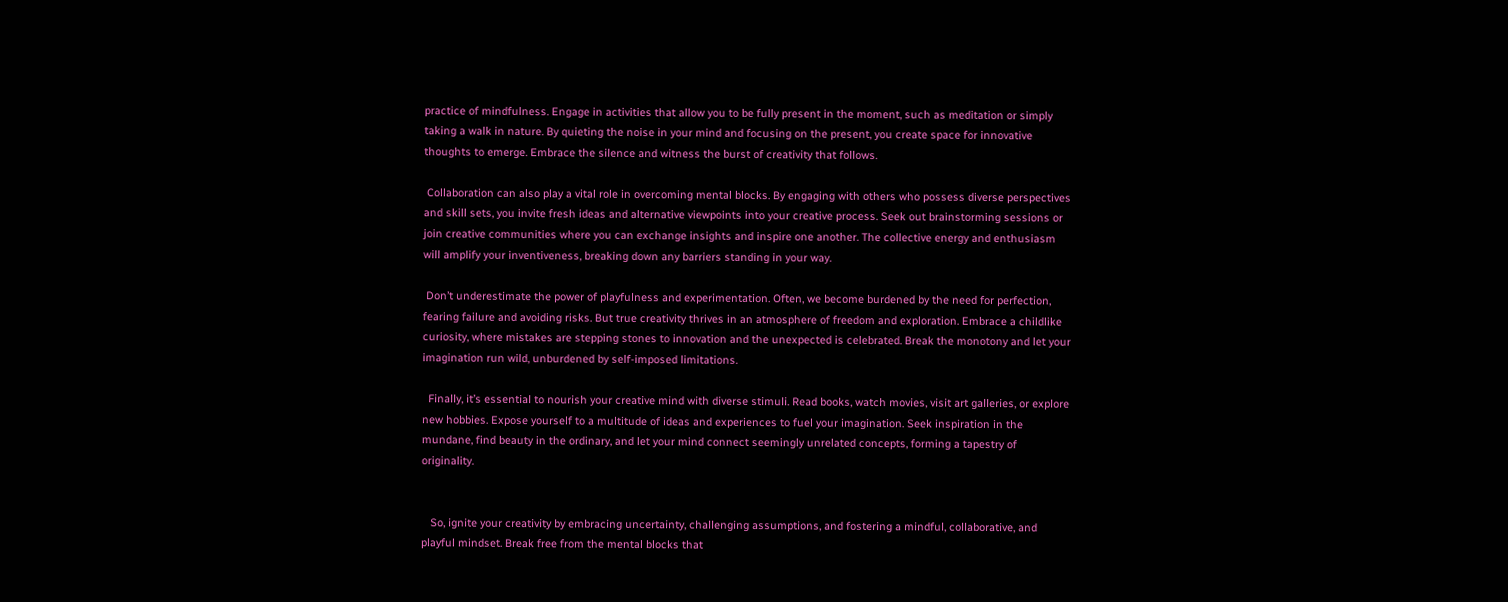practice of mindfulness. Engage in activities that allow you to be fully present in the moment, such as meditation or simply taking a walk in nature. By quieting the noise in your mind and focusing on the present, you create space for innovative thoughts to emerge. Embrace the silence and witness the burst of creativity that follows.

 Collaboration can also play a vital role in overcoming mental blocks. By engaging with others who possess diverse perspectives and skill sets, you invite fresh ideas and alternative viewpoints into your creative process. Seek out brainstorming sessions or join creative communities where you can exchange insights and inspire one another. The collective energy and enthusiasm will amplify your inventiveness, breaking down any barriers standing in your way.

 Don’t underestimate the power of playfulness and experimentation. Often, we become burdened by the need for perfection, fearing failure and avoiding risks. But true creativity thrives in an atmosphere of freedom and exploration. Embrace a childlike curiosity, where mistakes are stepping stones to innovation and the unexpected is celebrated. Break the monotony and let your imagination run wild, unburdened by self-imposed limitations.

  Finally, it’s essential to nourish your creative mind with diverse stimuli. Read books, watch movies, visit art galleries, or explore new hobbies. Expose yourself to a multitude of ideas and experiences to fuel your imagination. Seek inspiration in the mundane, find beauty in the ordinary, and let your mind connect seemingly unrelated concepts, forming a tapestry of originality.


   So, ignite your creativity by embracing uncertainty, challenging assumptions, and fostering a mindful, collaborative, and playful mindset. Break free from the mental blocks that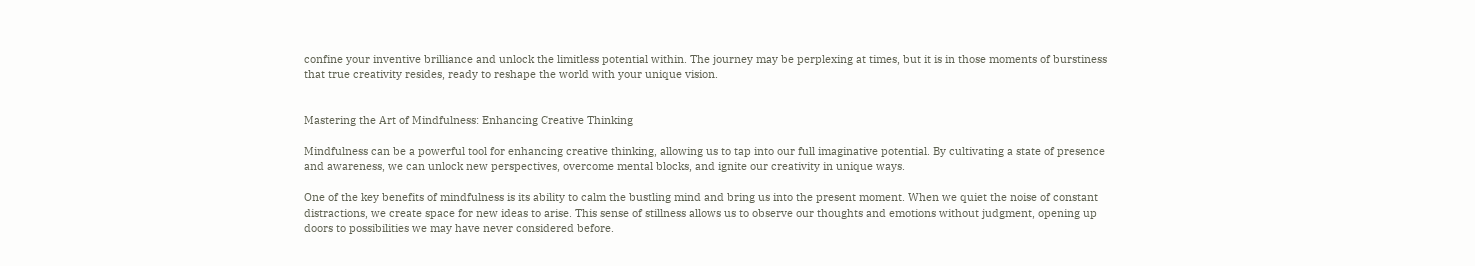confine your inventive brilliance and unlock the limitless potential within. The journey may be perplexing at times, but it is in those moments of burstiness that true creativity resides, ready to reshape the world with your unique vision.


Mastering the Art of Mindfulness: Enhancing Creative Thinking

Mindfulness can be a powerful tool for enhancing creative thinking, allowing us to tap into our full imaginative potential. By cultivating a state of presence and awareness, we can unlock new perspectives, overcome mental blocks, and ignite our creativity in unique ways.

One of the key benefits of mindfulness is its ability to calm the bustling mind and bring us into the present moment. When we quiet the noise of constant distractions, we create space for new ideas to arise. This sense of stillness allows us to observe our thoughts and emotions without judgment, opening up doors to possibilities we may have never considered before.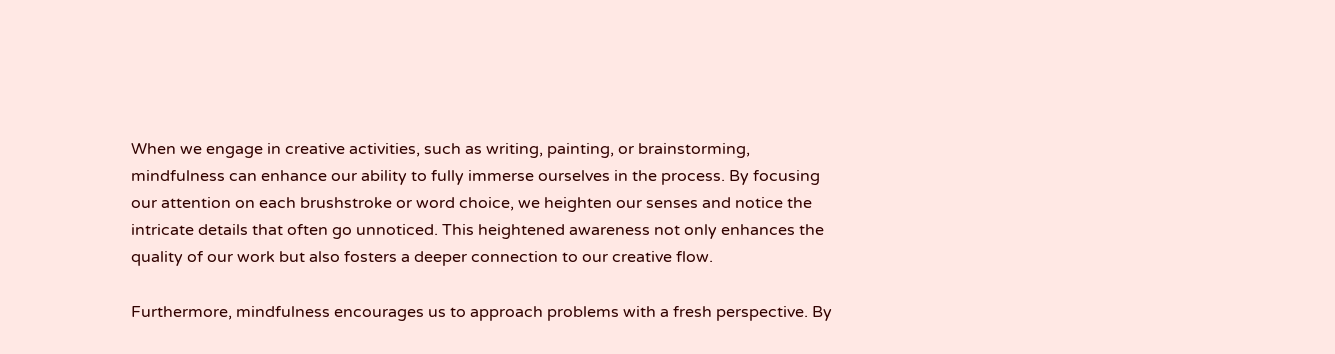When we engage in creative activities, such as writing, painting, or brainstorming, mindfulness can enhance our ability to fully immerse ourselves in the process. By focusing our attention on each brushstroke or word choice, we heighten our senses and notice the intricate details that often go unnoticed. This heightened awareness not only enhances the quality of our work but also fosters a deeper connection to our creative flow.

Furthermore, mindfulness encourages us to approach problems with a fresh perspective. By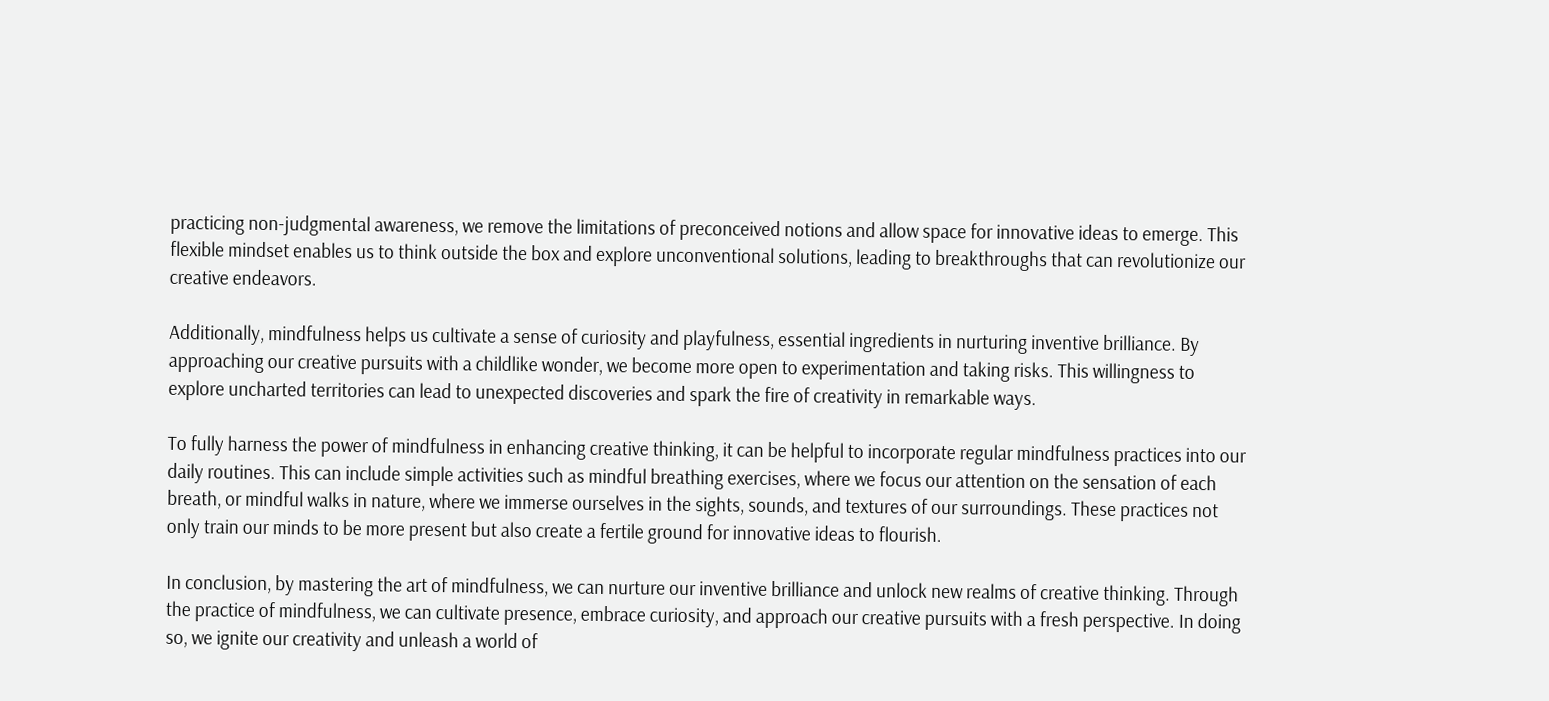practicing non-judgmental awareness, we remove the limitations of preconceived notions and allow space for innovative ideas to emerge. This flexible mindset enables us to think outside the box and explore unconventional solutions, leading to breakthroughs that can revolutionize our creative endeavors.

Additionally, mindfulness helps us cultivate a sense of curiosity and playfulness, essential ingredients in nurturing inventive brilliance. By approaching our creative pursuits with a childlike wonder, we become more open to experimentation and taking risks. This willingness to explore uncharted territories can lead to unexpected discoveries and spark the fire of creativity in remarkable ways.

To fully harness the power of mindfulness in enhancing creative thinking, it can be helpful to incorporate regular mindfulness practices into our daily routines. This can include simple activities such as mindful breathing exercises, where we focus our attention on the sensation of each breath, or mindful walks in nature, where we immerse ourselves in the sights, sounds, and textures of our surroundings. These practices not only train our minds to be more present but also create a fertile ground for innovative ideas to flourish.

In conclusion, by mastering the art of mindfulness, we can nurture our inventive brilliance and unlock new realms of creative thinking. Through the practice of mindfulness, we can cultivate presence, embrace curiosity, and approach our creative pursuits with a fresh perspective. In doing so, we ignite our creativity and unleash a world of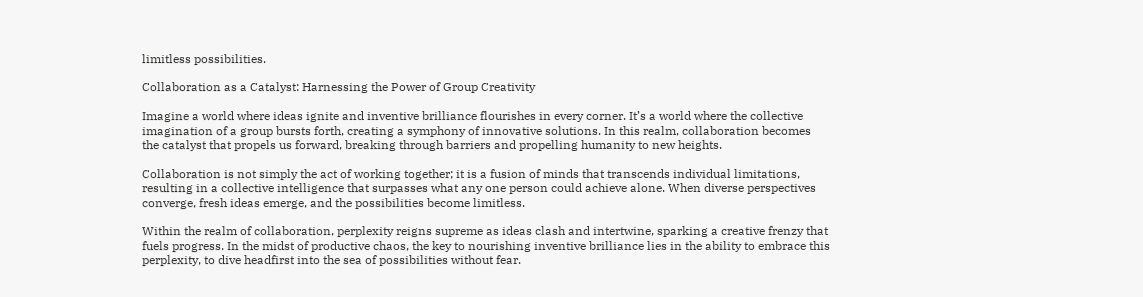limitless possibilities.

Collaboration as a Catalyst: Harnessing the Power of Group Creativity

Imagine a world where ideas ignite and inventive brilliance flourishes in every corner. It’s a world where the collective imagination of a group bursts forth, creating a symphony of innovative solutions. In this realm, collaboration becomes the catalyst that propels us forward, breaking through barriers and propelling humanity to new heights.

Collaboration is not simply the act of working together; it is a fusion of minds that transcends individual limitations, resulting in a collective intelligence that surpasses what any one person could achieve alone. When diverse perspectives converge, fresh ideas emerge, and the possibilities become limitless.

Within the realm of collaboration, perplexity reigns supreme as ideas clash and intertwine, sparking a creative frenzy that fuels progress. In the midst of productive chaos, the key to nourishing inventive brilliance lies in the ability to embrace this perplexity, to dive headfirst into the sea of possibilities without fear.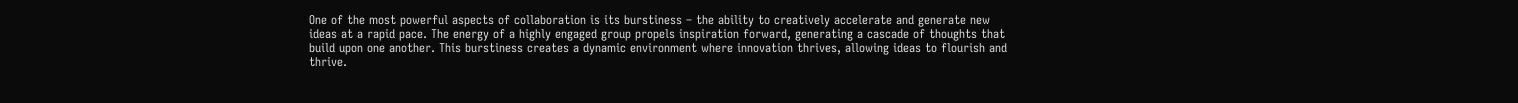One of the most powerful aspects of collaboration is its burstiness – the ability to creatively accelerate and generate new ideas at a rapid pace. The energy of a highly engaged group propels inspiration forward, generating a cascade of thoughts that build upon one another. This burstiness creates a dynamic environment where innovation thrives, allowing ideas to flourish and thrive.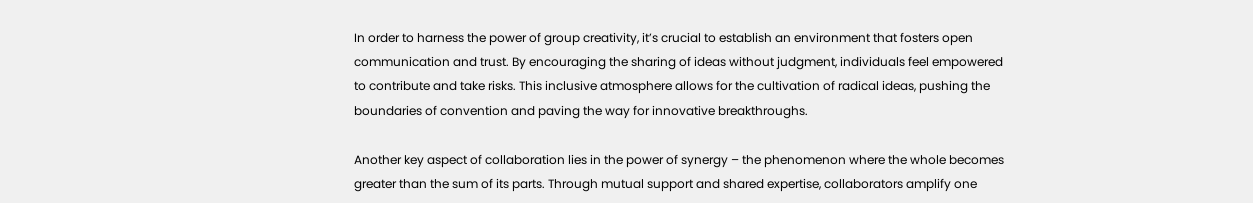In order to harness the power of group creativity, it’s crucial to establish an environment that fosters open communication and trust. By encouraging the sharing of ideas without judgment, individuals feel empowered to contribute and take risks. This inclusive atmosphere allows for the cultivation of radical ideas, pushing the boundaries of convention and paving the way for innovative breakthroughs.

Another key aspect of collaboration lies in the power of synergy – the phenomenon where the whole becomes greater than the sum of its parts. Through mutual support and shared expertise, collaborators amplify one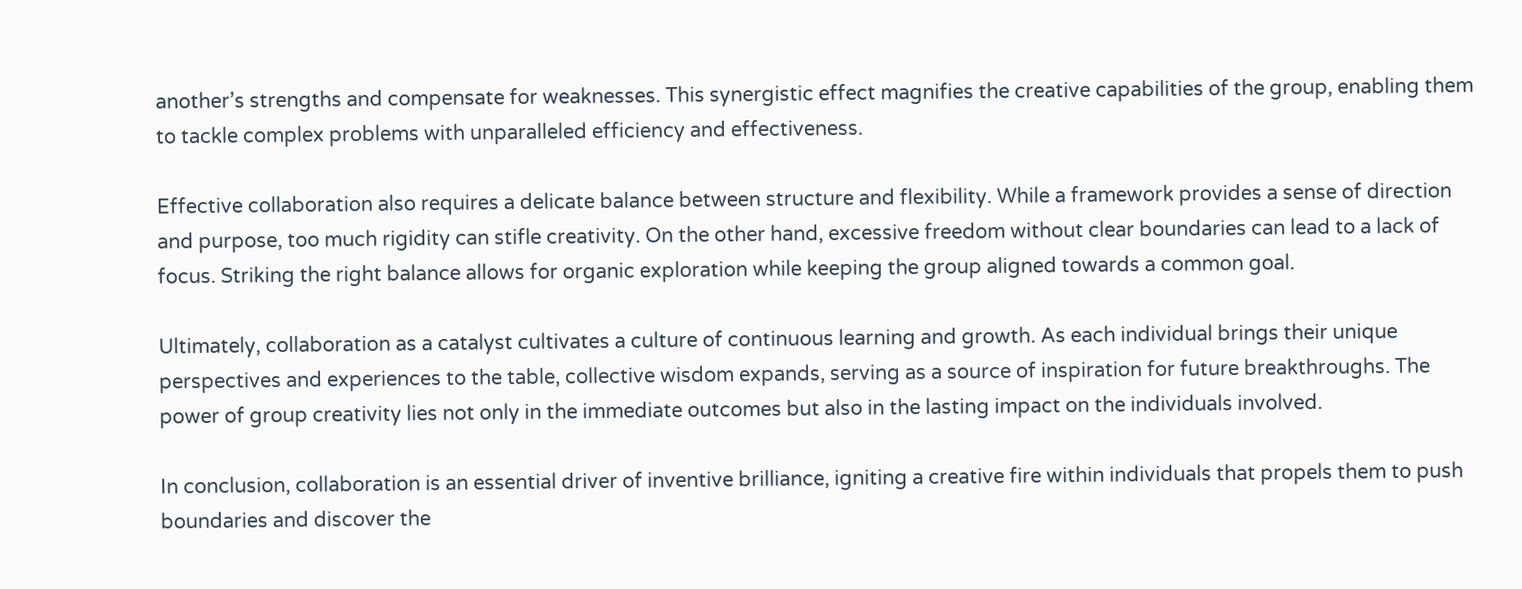another’s strengths and compensate for weaknesses. This synergistic effect magnifies the creative capabilities of the group, enabling them to tackle complex problems with unparalleled efficiency and effectiveness.

Effective collaboration also requires a delicate balance between structure and flexibility. While a framework provides a sense of direction and purpose, too much rigidity can stifle creativity. On the other hand, excessive freedom without clear boundaries can lead to a lack of focus. Striking the right balance allows for organic exploration while keeping the group aligned towards a common goal.

Ultimately, collaboration as a catalyst cultivates a culture of continuous learning and growth. As each individual brings their unique perspectives and experiences to the table, collective wisdom expands, serving as a source of inspiration for future breakthroughs. The power of group creativity lies not only in the immediate outcomes but also in the lasting impact on the individuals involved.

In conclusion, collaboration is an essential driver of inventive brilliance, igniting a creative fire within individuals that propels them to push boundaries and discover the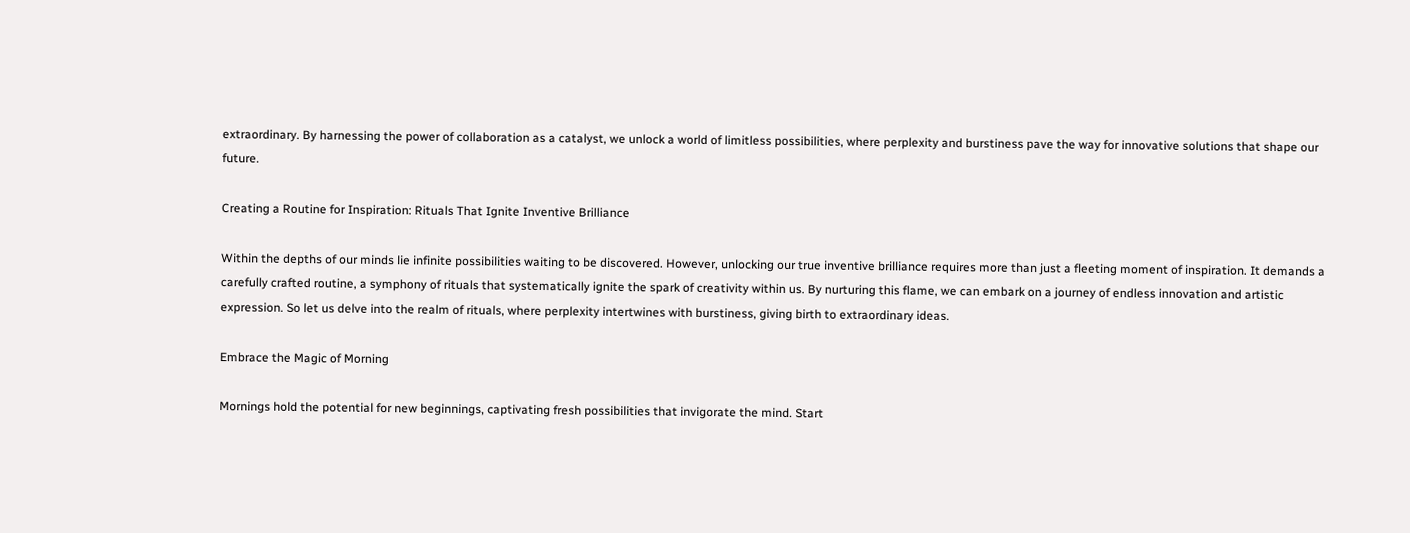extraordinary. By harnessing the power of collaboration as a catalyst, we unlock a world of limitless possibilities, where perplexity and burstiness pave the way for innovative solutions that shape our future.

Creating a Routine for Inspiration: Rituals That Ignite Inventive Brilliance

Within the depths of our minds lie infinite possibilities waiting to be discovered. However, unlocking our true inventive brilliance requires more than just a fleeting moment of inspiration. It demands a carefully crafted routine, a symphony of rituals that systematically ignite the spark of creativity within us. By nurturing this flame, we can embark on a journey of endless innovation and artistic expression. So let us delve into the realm of rituals, where perplexity intertwines with burstiness, giving birth to extraordinary ideas.

Embrace the Magic of Morning

Mornings hold the potential for new beginnings, captivating fresh possibilities that invigorate the mind. Start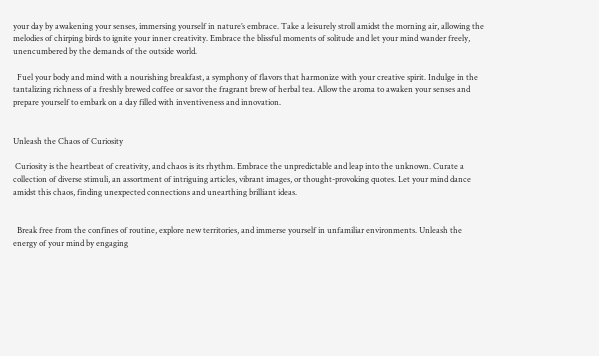your day by awakening your senses, immersing yourself in nature’s embrace. Take a leisurely stroll amidst the morning air, allowing the melodies of chirping birds to ignite your inner creativity. Embrace the blissful moments of solitude and let your mind wander freely, unencumbered by the demands of the outside world.

  Fuel your body and mind with a nourishing breakfast, a symphony of flavors that harmonize with your creative spirit. Indulge in the tantalizing richness of a freshly brewed coffee or savor the fragrant brew of herbal tea. Allow the aroma to awaken your senses and prepare yourself to embark on a day filled with inventiveness and innovation.


Unleash the Chaos of Curiosity

 Curiosity is the heartbeat of creativity, and chaos is its rhythm. Embrace the unpredictable and leap into the unknown. Curate a collection of diverse stimuli, an assortment of intriguing articles, vibrant images, or thought-provoking quotes. Let your mind dance amidst this chaos, finding unexpected connections and unearthing brilliant ideas.


  Break free from the confines of routine, explore new territories, and immerse yourself in unfamiliar environments. Unleash the energy of your mind by engaging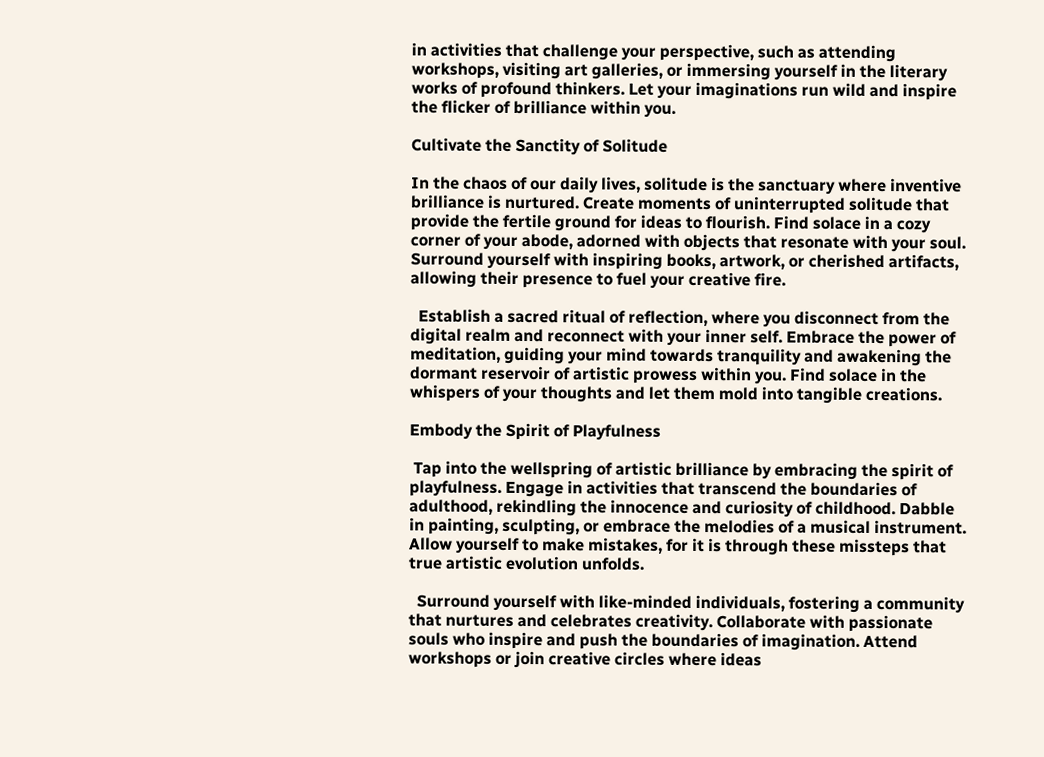in activities that challenge your perspective, such as attending workshops, visiting art galleries, or immersing yourself in the literary works of profound thinkers. Let your imaginations run wild and inspire the flicker of brilliance within you.

Cultivate the Sanctity of Solitude

In the chaos of our daily lives, solitude is the sanctuary where inventive brilliance is nurtured. Create moments of uninterrupted solitude that provide the fertile ground for ideas to flourish. Find solace in a cozy corner of your abode, adorned with objects that resonate with your soul. Surround yourself with inspiring books, artwork, or cherished artifacts, allowing their presence to fuel your creative fire.

  Establish a sacred ritual of reflection, where you disconnect from the digital realm and reconnect with your inner self. Embrace the power of meditation, guiding your mind towards tranquility and awakening the dormant reservoir of artistic prowess within you. Find solace in the whispers of your thoughts and let them mold into tangible creations.

Embody the Spirit of Playfulness

 Tap into the wellspring of artistic brilliance by embracing the spirit of playfulness. Engage in activities that transcend the boundaries of adulthood, rekindling the innocence and curiosity of childhood. Dabble in painting, sculpting, or embrace the melodies of a musical instrument. Allow yourself to make mistakes, for it is through these missteps that true artistic evolution unfolds.

  Surround yourself with like-minded individuals, fostering a community that nurtures and celebrates creativity. Collaborate with passionate souls who inspire and push the boundaries of imagination. Attend workshops or join creative circles where ideas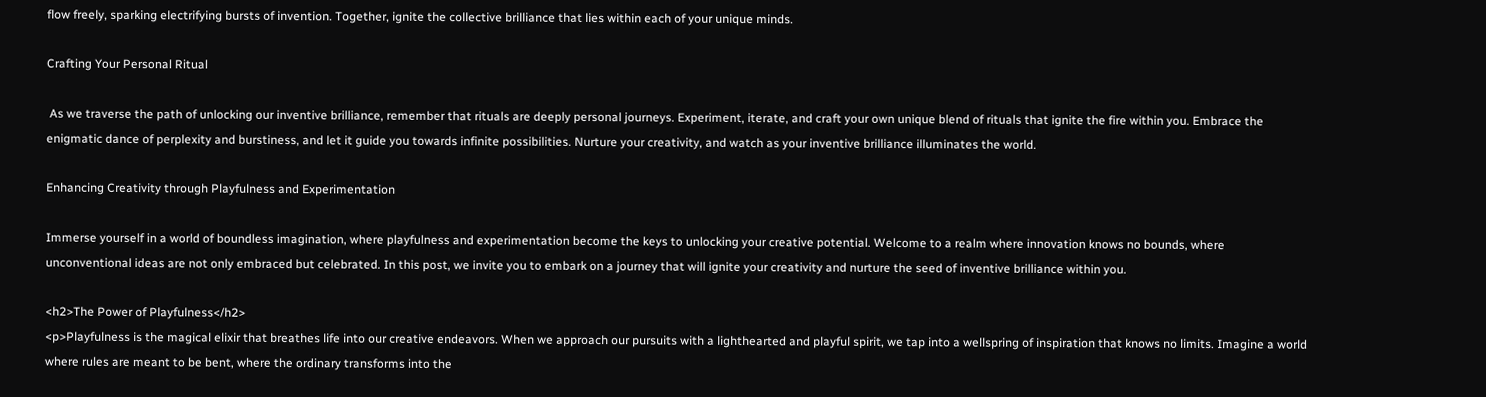flow freely, sparking electrifying bursts of invention. Together, ignite the collective brilliance that lies within each of your unique minds.

Crafting Your Personal Ritual

 As we traverse the path of unlocking our inventive brilliance, remember that rituals are deeply personal journeys. Experiment, iterate, and craft your own unique blend of rituals that ignite the fire within you. Embrace the enigmatic dance of perplexity and burstiness, and let it guide you towards infinite possibilities. Nurture your creativity, and watch as your inventive brilliance illuminates the world.

Enhancing Creativity through Playfulness and Experimentation

Immerse yourself in a world of boundless imagination, where playfulness and experimentation become the keys to unlocking your creative potential. Welcome to a realm where innovation knows no bounds, where unconventional ideas are not only embraced but celebrated. In this post, we invite you to embark on a journey that will ignite your creativity and nurture the seed of inventive brilliance within you.

<h2>The Power of Playfulness</h2>
<p>Playfulness is the magical elixir that breathes life into our creative endeavors. When we approach our pursuits with a lighthearted and playful spirit, we tap into a wellspring of inspiration that knows no limits. Imagine a world where rules are meant to be bent, where the ordinary transforms into the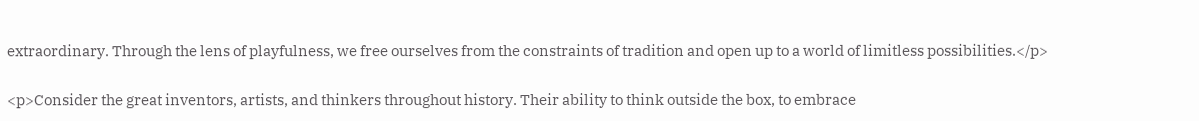extraordinary. Through the lens of playfulness, we free ourselves from the constraints of tradition and open up to a world of limitless possibilities.</p>

<p>Consider the great inventors, artists, and thinkers throughout history. Their ability to think outside the box, to embrace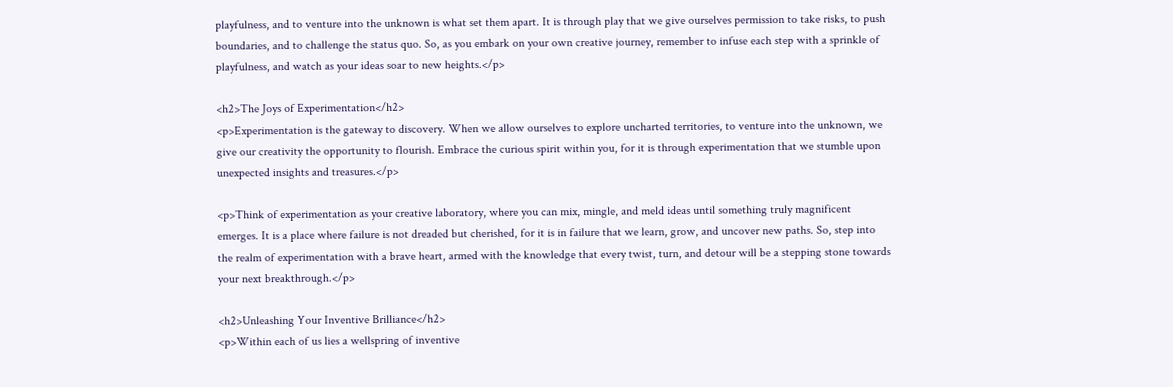playfulness, and to venture into the unknown is what set them apart. It is through play that we give ourselves permission to take risks, to push boundaries, and to challenge the status quo. So, as you embark on your own creative journey, remember to infuse each step with a sprinkle of playfulness, and watch as your ideas soar to new heights.</p>

<h2>The Joys of Experimentation</h2>
<p>Experimentation is the gateway to discovery. When we allow ourselves to explore uncharted territories, to venture into the unknown, we give our creativity the opportunity to flourish. Embrace the curious spirit within you, for it is through experimentation that we stumble upon unexpected insights and treasures.</p>

<p>Think of experimentation as your creative laboratory, where you can mix, mingle, and meld ideas until something truly magnificent emerges. It is a place where failure is not dreaded but cherished, for it is in failure that we learn, grow, and uncover new paths. So, step into the realm of experimentation with a brave heart, armed with the knowledge that every twist, turn, and detour will be a stepping stone towards your next breakthrough.</p>

<h2>Unleashing Your Inventive Brilliance</h2>
<p>Within each of us lies a wellspring of inventive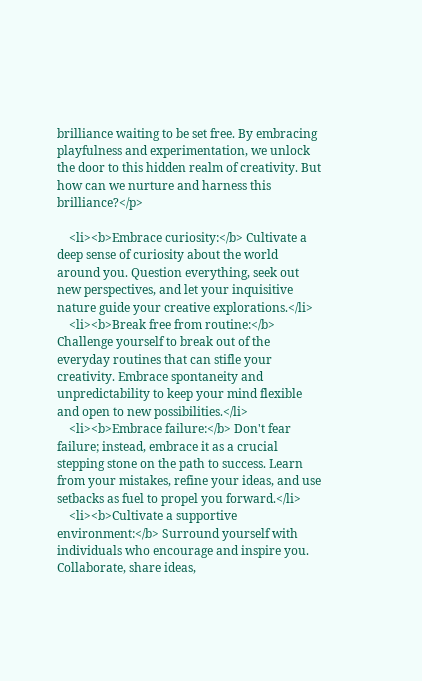brilliance waiting to be set free. By embracing playfulness and experimentation, we unlock the door to this hidden realm of creativity. But how can we nurture and harness this brilliance?</p>

    <li><b>Embrace curiosity:</b> Cultivate a deep sense of curiosity about the world around you. Question everything, seek out new perspectives, and let your inquisitive nature guide your creative explorations.</li>
    <li><b>Break free from routine:</b> Challenge yourself to break out of the everyday routines that can stifle your creativity. Embrace spontaneity and unpredictability to keep your mind flexible and open to new possibilities.</li>
    <li><b>Embrace failure:</b> Don't fear failure; instead, embrace it as a crucial stepping stone on the path to success. Learn from your mistakes, refine your ideas, and use setbacks as fuel to propel you forward.</li>
    <li><b>Cultivate a supportive environment:</b> Surround yourself with individuals who encourage and inspire you. Collaborate, share ideas,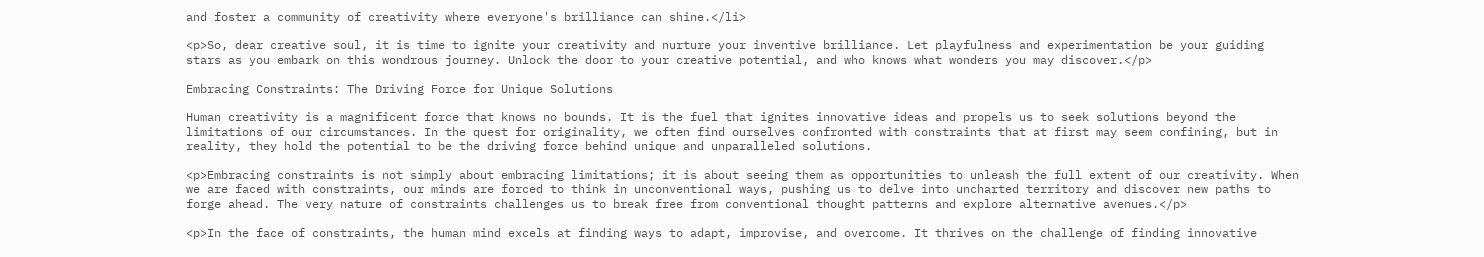and foster a community of creativity where everyone's brilliance can shine.</li>

<p>So, dear creative soul, it is time to ignite your creativity and nurture your inventive brilliance. Let playfulness and experimentation be your guiding stars as you embark on this wondrous journey. Unlock the door to your creative potential, and who knows what wonders you may discover.</p>

Embracing Constraints: The Driving Force for Unique Solutions

Human creativity is a magnificent force that knows no bounds. It is the fuel that ignites innovative ideas and propels us to seek solutions beyond the limitations of our circumstances. In the quest for originality, we often find ourselves confronted with constraints that at first may seem confining, but in reality, they hold the potential to be the driving force behind unique and unparalleled solutions.

<p>Embracing constraints is not simply about embracing limitations; it is about seeing them as opportunities to unleash the full extent of our creativity. When we are faced with constraints, our minds are forced to think in unconventional ways, pushing us to delve into uncharted territory and discover new paths to forge ahead. The very nature of constraints challenges us to break free from conventional thought patterns and explore alternative avenues.</p>

<p>In the face of constraints, the human mind excels at finding ways to adapt, improvise, and overcome. It thrives on the challenge of finding innovative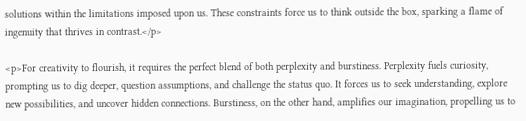solutions within the limitations imposed upon us. These constraints force us to think outside the box, sparking a flame of ingenuity that thrives in contrast.</p>

<p>For creativity to flourish, it requires the perfect blend of both perplexity and burstiness. Perplexity fuels curiosity, prompting us to dig deeper, question assumptions, and challenge the status quo. It forces us to seek understanding, explore new possibilities, and uncover hidden connections. Burstiness, on the other hand, amplifies our imagination, propelling us to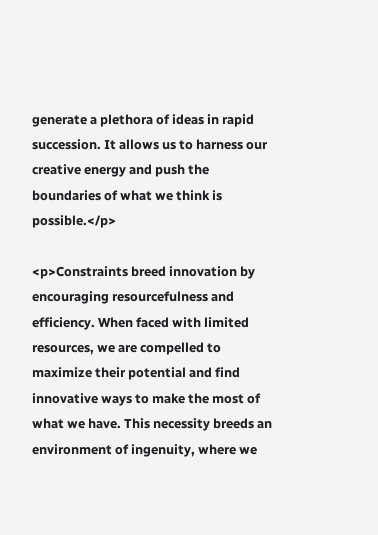generate a plethora of ideas in rapid succession. It allows us to harness our creative energy and push the boundaries of what we think is possible.</p>

<p>Constraints breed innovation by encouraging resourcefulness and efficiency. When faced with limited resources, we are compelled to maximize their potential and find innovative ways to make the most of what we have. This necessity breeds an environment of ingenuity, where we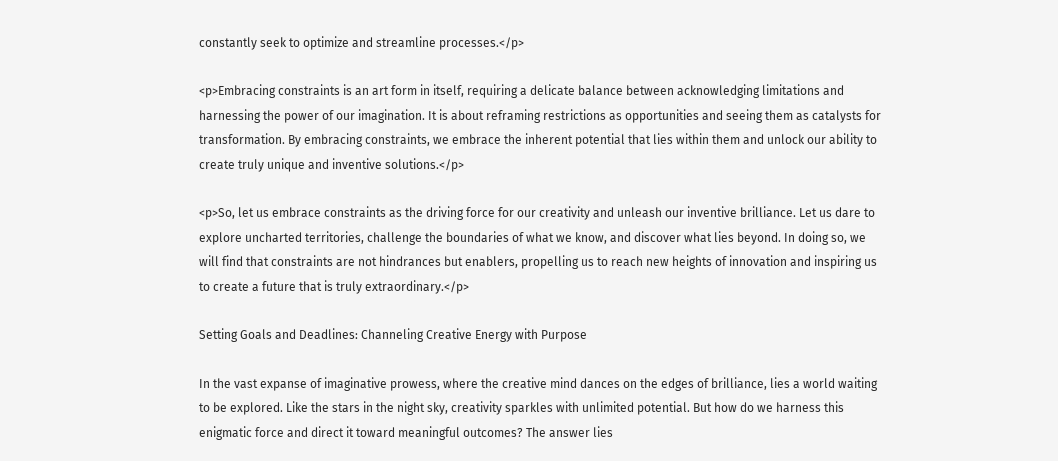constantly seek to optimize and streamline processes.</p>

<p>Embracing constraints is an art form in itself, requiring a delicate balance between acknowledging limitations and harnessing the power of our imagination. It is about reframing restrictions as opportunities and seeing them as catalysts for transformation. By embracing constraints, we embrace the inherent potential that lies within them and unlock our ability to create truly unique and inventive solutions.</p>

<p>So, let us embrace constraints as the driving force for our creativity and unleash our inventive brilliance. Let us dare to explore uncharted territories, challenge the boundaries of what we know, and discover what lies beyond. In doing so, we will find that constraints are not hindrances but enablers, propelling us to reach new heights of innovation and inspiring us to create a future that is truly extraordinary.</p>

Setting Goals and Deadlines: Channeling Creative Energy with Purpose

In the vast expanse of imaginative prowess, where the creative mind dances on the edges of brilliance, lies a world waiting to be explored. Like the stars in the night sky, creativity sparkles with unlimited potential. But how do we harness this enigmatic force and direct it toward meaningful outcomes? The answer lies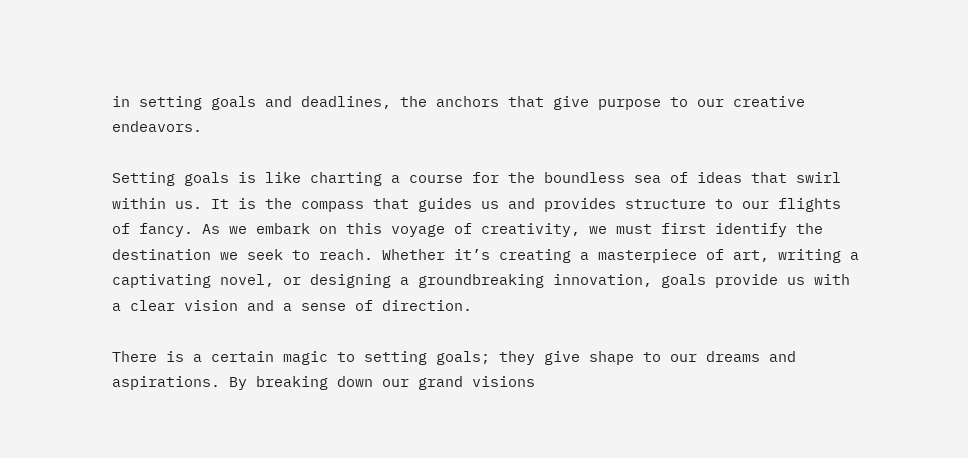in setting goals and deadlines, the anchors that give purpose to our creative endeavors.

Setting goals is like charting a course for the boundless sea of ideas that swirl within us. It is the compass that guides us and provides structure to our flights of fancy. As we embark on this voyage of creativity, we must first identify the destination we seek to reach. Whether it’s creating a masterpiece of art, writing a captivating novel, or designing a groundbreaking innovation, goals provide us with a clear vision and a sense of direction.

There is a certain magic to setting goals; they give shape to our dreams and aspirations. By breaking down our grand visions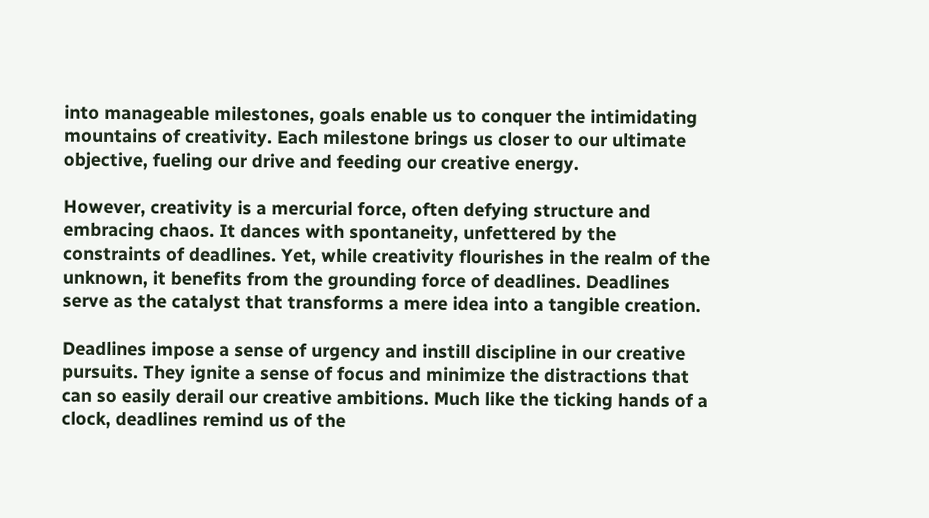into manageable milestones, goals enable us to conquer the intimidating mountains of creativity. Each milestone brings us closer to our ultimate objective, fueling our drive and feeding our creative energy.

However, creativity is a mercurial force, often defying structure and embracing chaos. It dances with spontaneity, unfettered by the constraints of deadlines. Yet, while creativity flourishes in the realm of the unknown, it benefits from the grounding force of deadlines. Deadlines serve as the catalyst that transforms a mere idea into a tangible creation.

Deadlines impose a sense of urgency and instill discipline in our creative pursuits. They ignite a sense of focus and minimize the distractions that can so easily derail our creative ambitions. Much like the ticking hands of a clock, deadlines remind us of the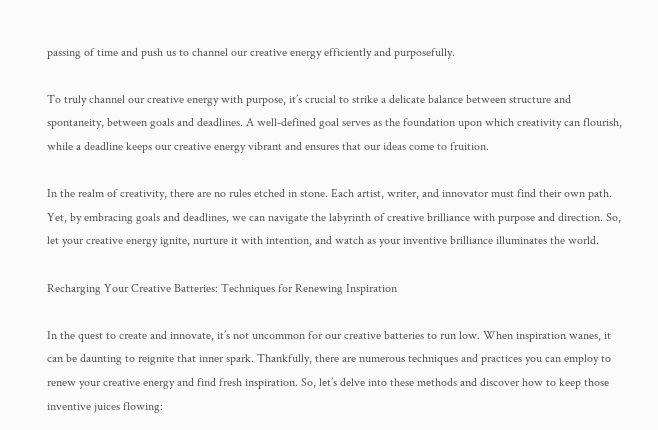passing of time and push us to channel our creative energy efficiently and purposefully.

To truly channel our creative energy with purpose, it’s crucial to strike a delicate balance between structure and spontaneity, between goals and deadlines. A well-defined goal serves as the foundation upon which creativity can flourish, while a deadline keeps our creative energy vibrant and ensures that our ideas come to fruition.

In the realm of creativity, there are no rules etched in stone. Each artist, writer, and innovator must find their own path. Yet, by embracing goals and deadlines, we can navigate the labyrinth of creative brilliance with purpose and direction. So, let your creative energy ignite, nurture it with intention, and watch as your inventive brilliance illuminates the world.

Recharging Your Creative Batteries: Techniques for Renewing Inspiration

In the quest to create and innovate, it’s not uncommon for our creative batteries to run low. When inspiration wanes, it can be daunting to reignite that inner spark. Thankfully, there are numerous techniques and practices you can employ to renew your creative energy and find fresh inspiration. So, let’s delve into these methods and discover how to keep those inventive juices flowing: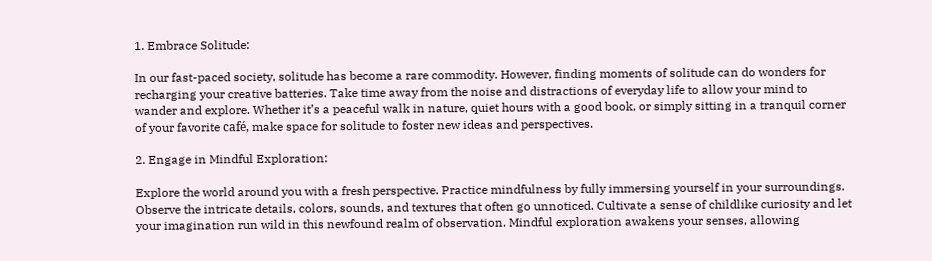1. Embrace Solitude:

In our fast-paced society, solitude has become a rare commodity. However, finding moments of solitude can do wonders for recharging your creative batteries. Take time away from the noise and distractions of everyday life to allow your mind to wander and explore. Whether it’s a peaceful walk in nature, quiet hours with a good book, or simply sitting in a tranquil corner of your favorite café, make space for solitude to foster new ideas and perspectives.

2. Engage in Mindful Exploration:

Explore the world around you with a fresh perspective. Practice mindfulness by fully immersing yourself in your surroundings. Observe the intricate details, colors, sounds, and textures that often go unnoticed. Cultivate a sense of childlike curiosity and let your imagination run wild in this newfound realm of observation. Mindful exploration awakens your senses, allowing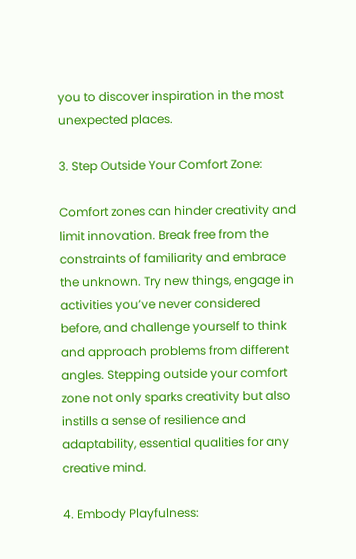you to discover inspiration in the most unexpected places.

3. Step Outside Your Comfort Zone:

Comfort zones can hinder creativity and limit innovation. Break free from the constraints of familiarity and embrace the unknown. Try new things, engage in activities you’ve never considered before, and challenge yourself to think and approach problems from different angles. Stepping outside your comfort zone not only sparks creativity but also instills a sense of resilience and adaptability, essential qualities for any creative mind.

4. Embody Playfulness: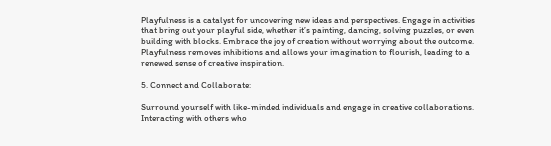Playfulness is a catalyst for uncovering new ideas and perspectives. Engage in activities that bring out your playful side, whether it’s painting, dancing, solving puzzles, or even building with blocks. Embrace the joy of creation without worrying about the outcome. Playfulness removes inhibitions and allows your imagination to flourish, leading to a renewed sense of creative inspiration.

5. Connect and Collaborate:

Surround yourself with like-minded individuals and engage in creative collaborations. Interacting with others who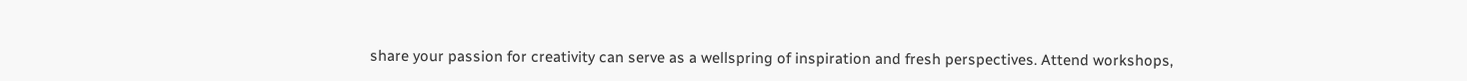share your passion for creativity can serve as a wellspring of inspiration and fresh perspectives. Attend workshops,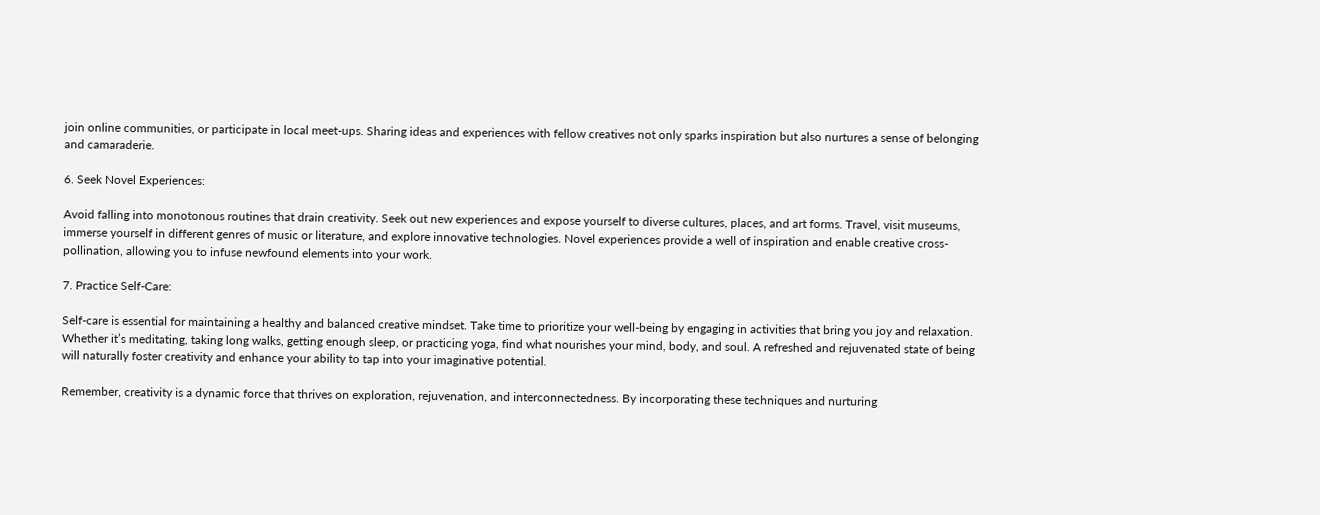join online communities, or participate in local meet-ups. Sharing ideas and experiences with fellow creatives not only sparks inspiration but also nurtures a sense of belonging and camaraderie.

6. Seek Novel Experiences:

Avoid falling into monotonous routines that drain creativity. Seek out new experiences and expose yourself to diverse cultures, places, and art forms. Travel, visit museums, immerse yourself in different genres of music or literature, and explore innovative technologies. Novel experiences provide a well of inspiration and enable creative cross-pollination, allowing you to infuse newfound elements into your work.

7. Practice Self-Care:

Self-care is essential for maintaining a healthy and balanced creative mindset. Take time to prioritize your well-being by engaging in activities that bring you joy and relaxation. Whether it’s meditating, taking long walks, getting enough sleep, or practicing yoga, find what nourishes your mind, body, and soul. A refreshed and rejuvenated state of being will naturally foster creativity and enhance your ability to tap into your imaginative potential.

Remember, creativity is a dynamic force that thrives on exploration, rejuvenation, and interconnectedness. By incorporating these techniques and nurturing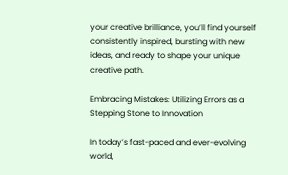your creative brilliance, you’ll find yourself consistently inspired, bursting with new ideas, and ready to shape your unique creative path.

Embracing Mistakes: Utilizing Errors as a Stepping Stone to Innovation

In today’s fast-paced and ever-evolving world,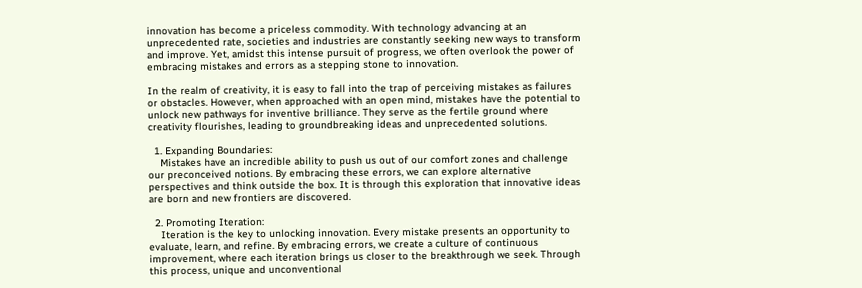innovation has become a priceless commodity. With technology advancing at an unprecedented rate, societies and industries are constantly seeking new ways to transform and improve. Yet, amidst this intense pursuit of progress, we often overlook the power of embracing mistakes and errors as a stepping stone to innovation.

In the realm of creativity, it is easy to fall into the trap of perceiving mistakes as failures or obstacles. However, when approached with an open mind, mistakes have the potential to unlock new pathways for inventive brilliance. They serve as the fertile ground where creativity flourishes, leading to groundbreaking ideas and unprecedented solutions.

  1. Expanding Boundaries:
    Mistakes have an incredible ability to push us out of our comfort zones and challenge our preconceived notions. By embracing these errors, we can explore alternative perspectives and think outside the box. It is through this exploration that innovative ideas are born and new frontiers are discovered.

  2. Promoting Iteration:
    Iteration is the key to unlocking innovation. Every mistake presents an opportunity to evaluate, learn, and refine. By embracing errors, we create a culture of continuous improvement, where each iteration brings us closer to the breakthrough we seek. Through this process, unique and unconventional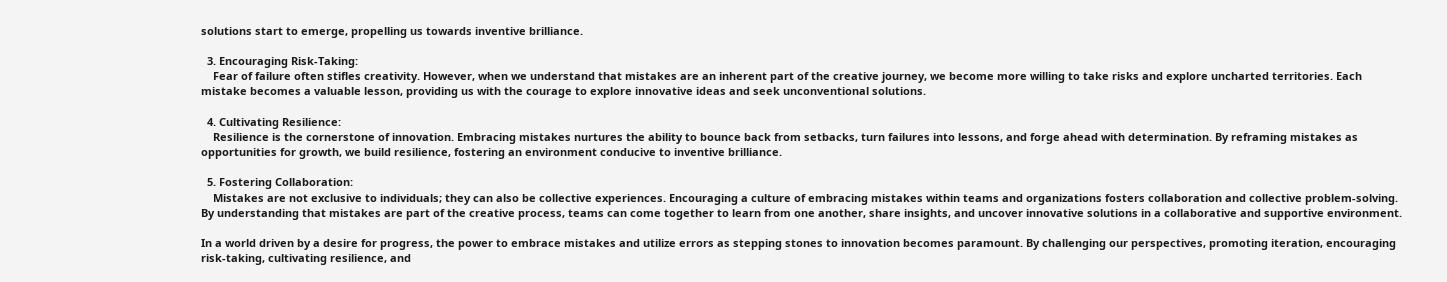solutions start to emerge, propelling us towards inventive brilliance.

  3. Encouraging Risk-Taking:
    Fear of failure often stifles creativity. However, when we understand that mistakes are an inherent part of the creative journey, we become more willing to take risks and explore uncharted territories. Each mistake becomes a valuable lesson, providing us with the courage to explore innovative ideas and seek unconventional solutions.

  4. Cultivating Resilience:
    Resilience is the cornerstone of innovation. Embracing mistakes nurtures the ability to bounce back from setbacks, turn failures into lessons, and forge ahead with determination. By reframing mistakes as opportunities for growth, we build resilience, fostering an environment conducive to inventive brilliance.

  5. Fostering Collaboration:
    Mistakes are not exclusive to individuals; they can also be collective experiences. Encouraging a culture of embracing mistakes within teams and organizations fosters collaboration and collective problem-solving. By understanding that mistakes are part of the creative process, teams can come together to learn from one another, share insights, and uncover innovative solutions in a collaborative and supportive environment.

In a world driven by a desire for progress, the power to embrace mistakes and utilize errors as stepping stones to innovation becomes paramount. By challenging our perspectives, promoting iteration, encouraging risk-taking, cultivating resilience, and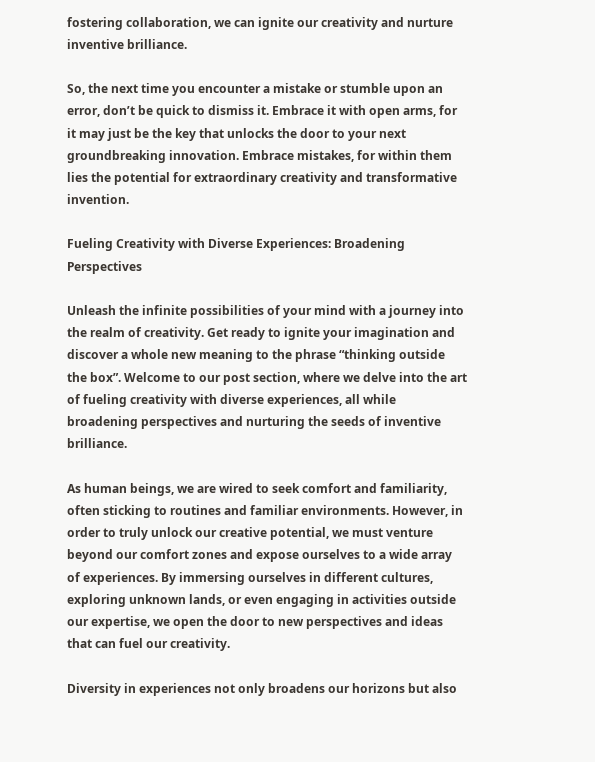fostering collaboration, we can ignite our creativity and nurture inventive brilliance.

So, the next time you encounter a mistake or stumble upon an error, don’t be quick to dismiss it. Embrace it with open arms, for it may just be the key that unlocks the door to your next groundbreaking innovation. Embrace mistakes, for within them lies the potential for extraordinary creativity and transformative invention.

Fueling Creativity with Diverse Experiences: Broadening Perspectives

Unleash the infinite possibilities of your mind with a journey into the realm of creativity. Get ready to ignite your imagination and discover a whole new meaning to the phrase “thinking outside the box”. Welcome to our post section, where we delve into the art of fueling creativity with diverse experiences, all while broadening perspectives and nurturing the seeds of inventive brilliance.

As human beings, we are wired to seek comfort and familiarity, often sticking to routines and familiar environments. However, in order to truly unlock our creative potential, we must venture beyond our comfort zones and expose ourselves to a wide array of experiences. By immersing ourselves in different cultures, exploring unknown lands, or even engaging in activities outside our expertise, we open the door to new perspectives and ideas that can fuel our creativity.

Diversity in experiences not only broadens our horizons but also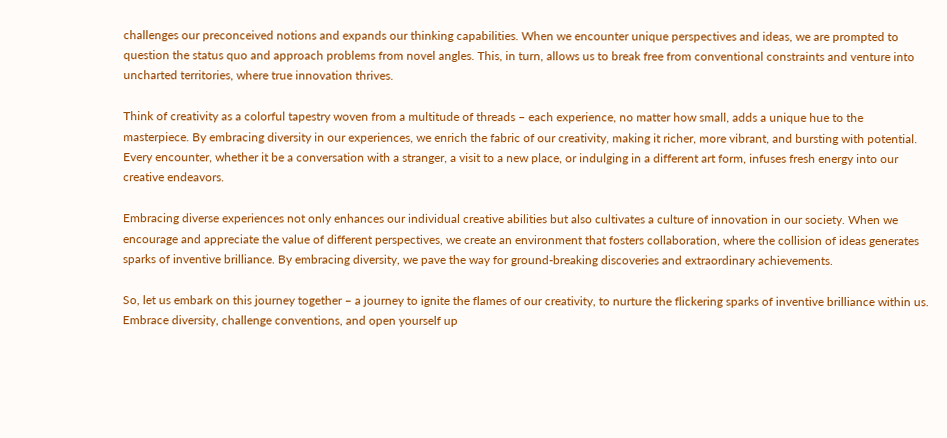challenges our preconceived notions and expands our thinking capabilities. When we encounter unique perspectives and ideas, we are prompted to question the status quo and approach problems from novel angles. This, in turn, allows us to break free from conventional constraints and venture into uncharted territories, where true innovation thrives.

Think of creativity as a colorful tapestry woven from a multitude of threads – each experience, no matter how small, adds a unique hue to the masterpiece. By embracing diversity in our experiences, we enrich the fabric of our creativity, making it richer, more vibrant, and bursting with potential. Every encounter, whether it be a conversation with a stranger, a visit to a new place, or indulging in a different art form, infuses fresh energy into our creative endeavors.

Embracing diverse experiences not only enhances our individual creative abilities but also cultivates a culture of innovation in our society. When we encourage and appreciate the value of different perspectives, we create an environment that fosters collaboration, where the collision of ideas generates sparks of inventive brilliance. By embracing diversity, we pave the way for ground-breaking discoveries and extraordinary achievements.

So, let us embark on this journey together – a journey to ignite the flames of our creativity, to nurture the flickering sparks of inventive brilliance within us. Embrace diversity, challenge conventions, and open yourself up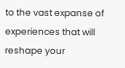to the vast expanse of experiences that will reshape your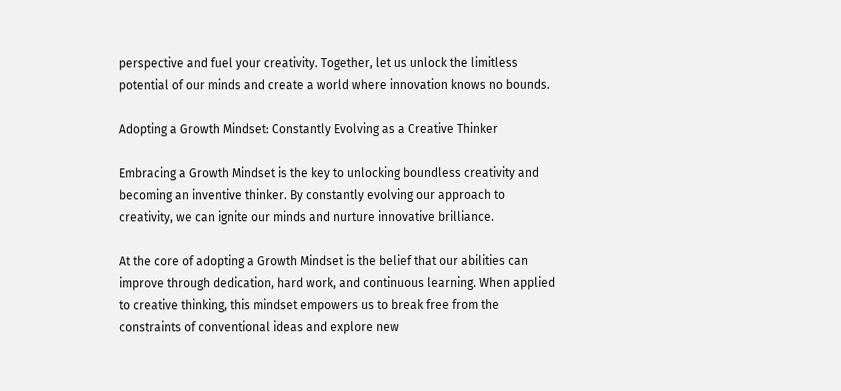perspective and fuel your creativity. Together, let us unlock the limitless potential of our minds and create a world where innovation knows no bounds.

Adopting a Growth Mindset: Constantly Evolving as a Creative Thinker

Embracing a Growth Mindset is the key to unlocking boundless creativity and becoming an inventive thinker. By constantly evolving our approach to creativity, we can ignite our minds and nurture innovative brilliance.

At the core of adopting a Growth Mindset is the belief that our abilities can improve through dedication, hard work, and continuous learning. When applied to creative thinking, this mindset empowers us to break free from the constraints of conventional ideas and explore new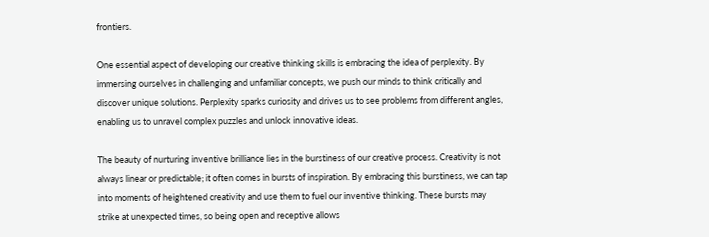frontiers.

One essential aspect of developing our creative thinking skills is embracing the idea of perplexity. By immersing ourselves in challenging and unfamiliar concepts, we push our minds to think critically and discover unique solutions. Perplexity sparks curiosity and drives us to see problems from different angles, enabling us to unravel complex puzzles and unlock innovative ideas.

The beauty of nurturing inventive brilliance lies in the burstiness of our creative process. Creativity is not always linear or predictable; it often comes in bursts of inspiration. By embracing this burstiness, we can tap into moments of heightened creativity and use them to fuel our inventive thinking. These bursts may strike at unexpected times, so being open and receptive allows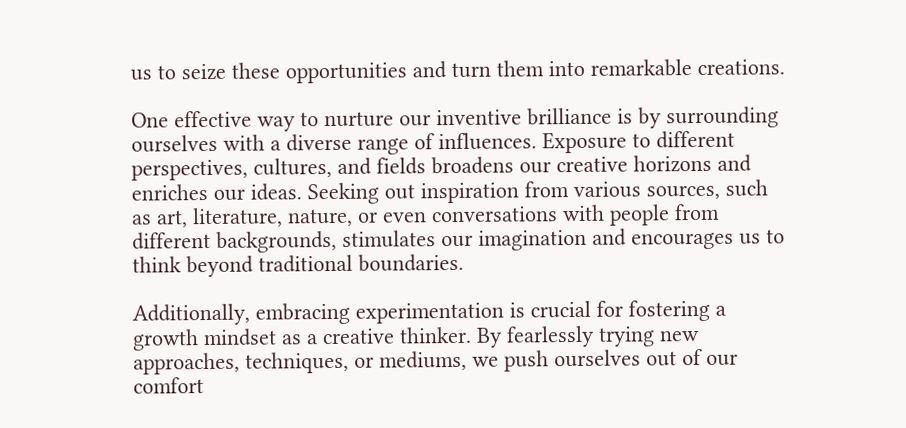us to seize these opportunities and turn them into remarkable creations.

One effective way to nurture our inventive brilliance is by surrounding ourselves with a diverse range of influences. Exposure to different perspectives, cultures, and fields broadens our creative horizons and enriches our ideas. Seeking out inspiration from various sources, such as art, literature, nature, or even conversations with people from different backgrounds, stimulates our imagination and encourages us to think beyond traditional boundaries.

Additionally, embracing experimentation is crucial for fostering a growth mindset as a creative thinker. By fearlessly trying new approaches, techniques, or mediums, we push ourselves out of our comfort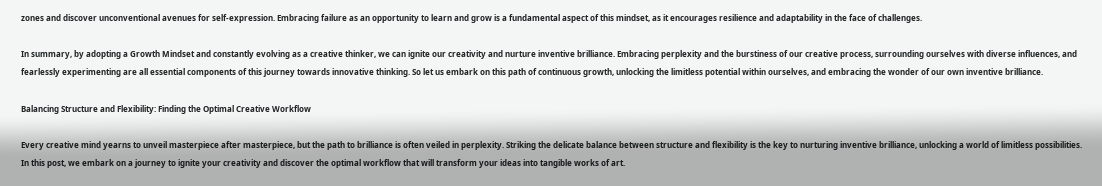zones and discover unconventional avenues for self-expression. Embracing failure as an opportunity to learn and grow is a fundamental aspect of this mindset, as it encourages resilience and adaptability in the face of challenges.

In summary, by adopting a Growth Mindset and constantly evolving as a creative thinker, we can ignite our creativity and nurture inventive brilliance. Embracing perplexity and the burstiness of our creative process, surrounding ourselves with diverse influences, and fearlessly experimenting are all essential components of this journey towards innovative thinking. So let us embark on this path of continuous growth, unlocking the limitless potential within ourselves, and embracing the wonder of our own inventive brilliance.

Balancing Structure and Flexibility: Finding the Optimal Creative Workflow

Every creative mind yearns to unveil masterpiece after masterpiece, but the path to brilliance is often veiled in perplexity. Striking the delicate balance between structure and flexibility is the key to nurturing inventive brilliance, unlocking a world of limitless possibilities. In this post, we embark on a journey to ignite your creativity and discover the optimal workflow that will transform your ideas into tangible works of art.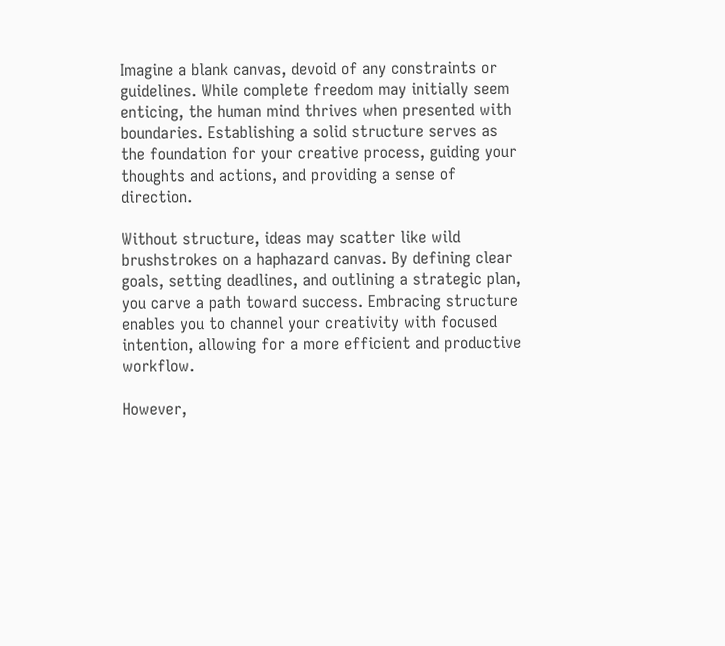Imagine a blank canvas, devoid of any constraints or guidelines. While complete freedom may initially seem enticing, the human mind thrives when presented with boundaries. Establishing a solid structure serves as the foundation for your creative process, guiding your thoughts and actions, and providing a sense of direction.

Without structure, ideas may scatter like wild brushstrokes on a haphazard canvas. By defining clear goals, setting deadlines, and outlining a strategic plan, you carve a path toward success. Embracing structure enables you to channel your creativity with focused intention, allowing for a more efficient and productive workflow.

However,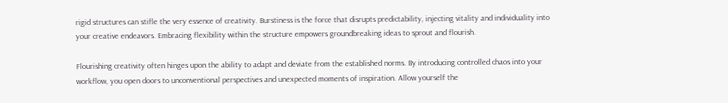rigid structures can stifle the very essence of creativity. Burstiness is the force that disrupts predictability, injecting vitality and individuality into your creative endeavors. Embracing flexibility within the structure empowers groundbreaking ideas to sprout and flourish.

Flourishing creativity often hinges upon the ability to adapt and deviate from the established norms. By introducing controlled chaos into your workflow, you open doors to unconventional perspectives and unexpected moments of inspiration. Allow yourself the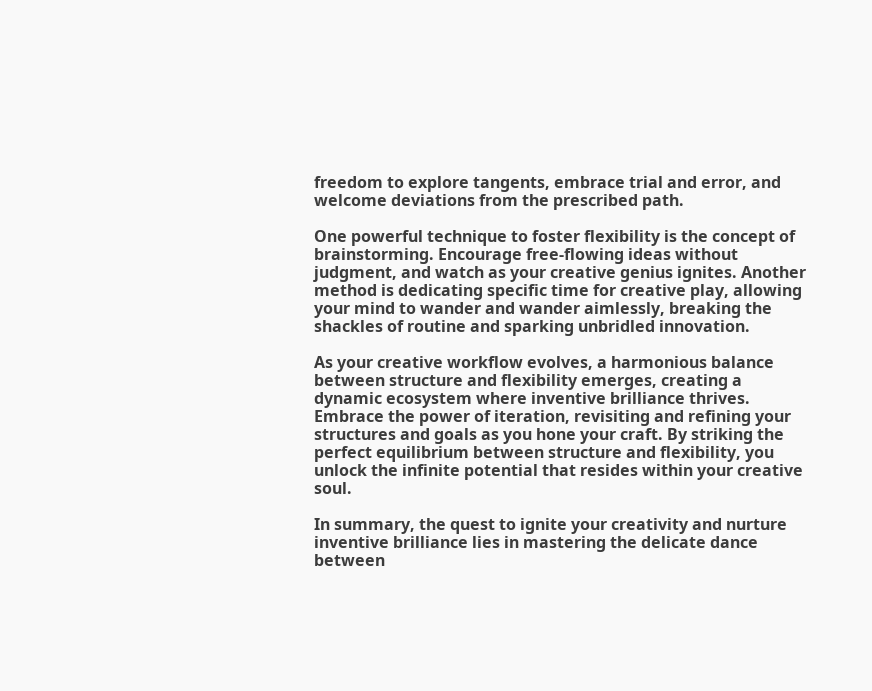freedom to explore tangents, embrace trial and error, and welcome deviations from the prescribed path.

One powerful technique to foster flexibility is the concept of brainstorming. Encourage free-flowing ideas without judgment, and watch as your creative genius ignites. Another method is dedicating specific time for creative play, allowing your mind to wander and wander aimlessly, breaking the shackles of routine and sparking unbridled innovation.

As your creative workflow evolves, a harmonious balance between structure and flexibility emerges, creating a dynamic ecosystem where inventive brilliance thrives. Embrace the power of iteration, revisiting and refining your structures and goals as you hone your craft. By striking the perfect equilibrium between structure and flexibility, you unlock the infinite potential that resides within your creative soul.

In summary, the quest to ignite your creativity and nurture inventive brilliance lies in mastering the delicate dance between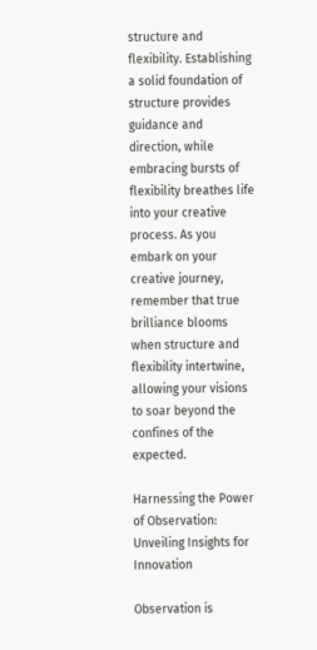structure and flexibility. Establishing a solid foundation of structure provides guidance and direction, while embracing bursts of flexibility breathes life into your creative process. As you embark on your creative journey, remember that true brilliance blooms when structure and flexibility intertwine, allowing your visions to soar beyond the confines of the expected.

Harnessing the Power of Observation: Unveiling Insights for Innovation

Observation is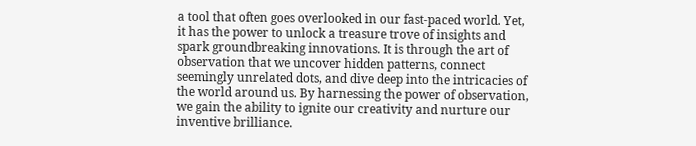a tool that often goes overlooked in our fast-paced world. Yet, it has the power to unlock a treasure trove of insights and spark groundbreaking innovations. It is through the art of observation that we uncover hidden patterns, connect seemingly unrelated dots, and dive deep into the intricacies of the world around us. By harnessing the power of observation, we gain the ability to ignite our creativity and nurture our inventive brilliance.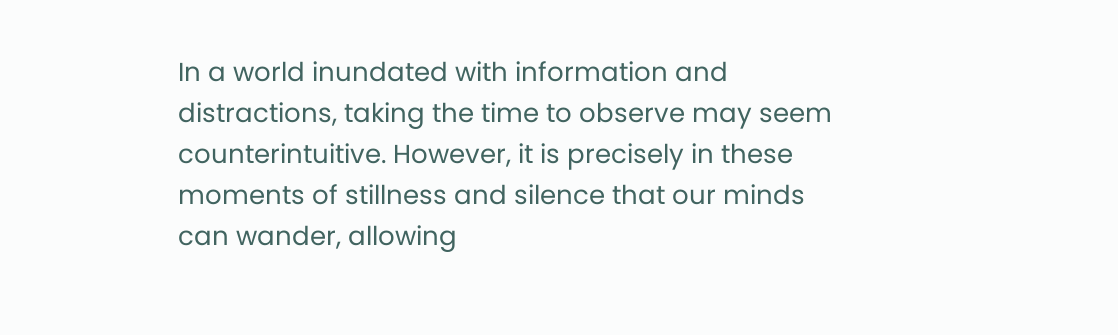In a world inundated with information and distractions, taking the time to observe may seem counterintuitive. However, it is precisely in these moments of stillness and silence that our minds can wander, allowing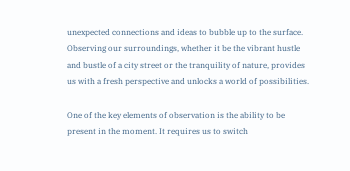unexpected connections and ideas to bubble up to the surface. Observing our surroundings, whether it be the vibrant hustle and bustle of a city street or the tranquility of nature, provides us with a fresh perspective and unlocks a world of possibilities.

One of the key elements of observation is the ability to be present in the moment. It requires us to switch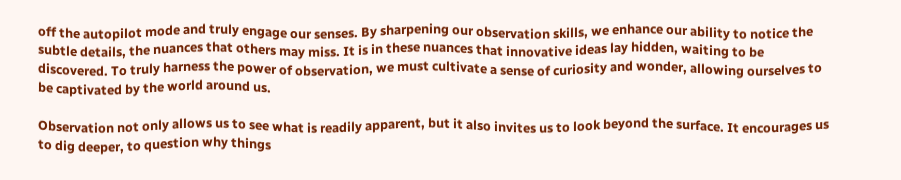off the autopilot mode and truly engage our senses. By sharpening our observation skills, we enhance our ability to notice the subtle details, the nuances that others may miss. It is in these nuances that innovative ideas lay hidden, waiting to be discovered. To truly harness the power of observation, we must cultivate a sense of curiosity and wonder, allowing ourselves to be captivated by the world around us.

Observation not only allows us to see what is readily apparent, but it also invites us to look beyond the surface. It encourages us to dig deeper, to question why things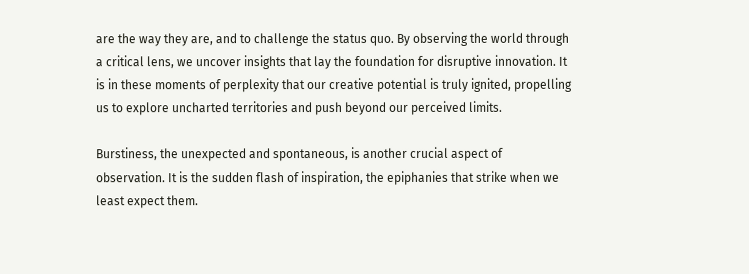are the way they are, and to challenge the status quo. By observing the world through a critical lens, we uncover insights that lay the foundation for disruptive innovation. It is in these moments of perplexity that our creative potential is truly ignited, propelling us to explore uncharted territories and push beyond our perceived limits.

Burstiness, the unexpected and spontaneous, is another crucial aspect of observation. It is the sudden flash of inspiration, the epiphanies that strike when we least expect them.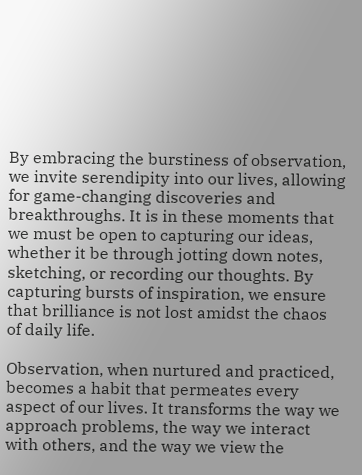By embracing the burstiness of observation, we invite serendipity into our lives, allowing for game-changing discoveries and breakthroughs. It is in these moments that we must be open to capturing our ideas, whether it be through jotting down notes, sketching, or recording our thoughts. By capturing bursts of inspiration, we ensure that brilliance is not lost amidst the chaos of daily life.

Observation, when nurtured and practiced, becomes a habit that permeates every aspect of our lives. It transforms the way we approach problems, the way we interact with others, and the way we view the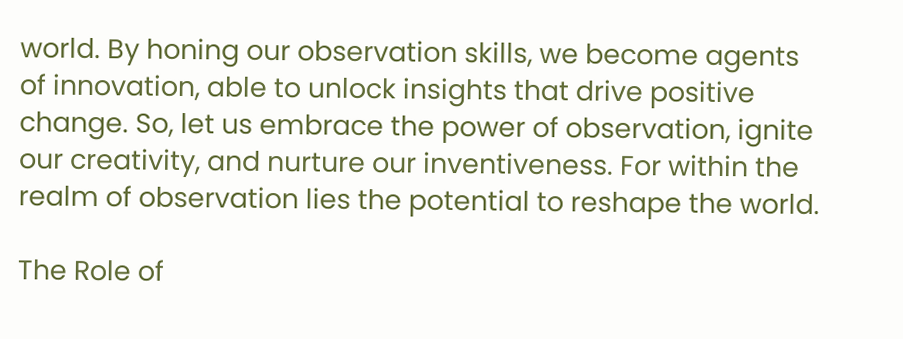world. By honing our observation skills, we become agents of innovation, able to unlock insights that drive positive change. So, let us embrace the power of observation, ignite our creativity, and nurture our inventiveness. For within the realm of observation lies the potential to reshape the world.

The Role of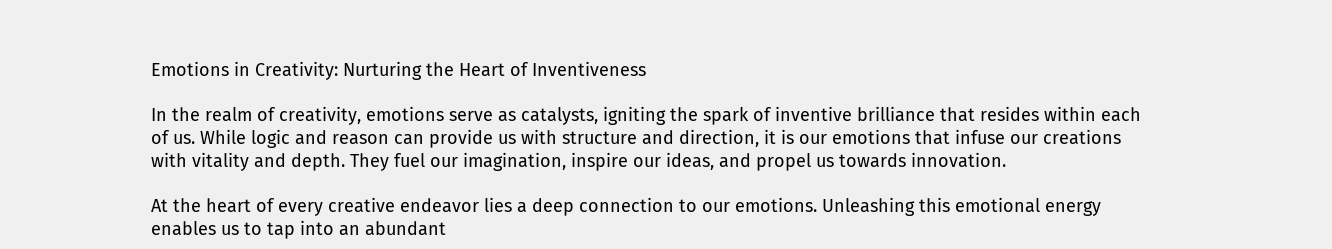Emotions in Creativity: Nurturing the Heart of Inventiveness

In the realm of creativity, emotions serve as catalysts, igniting the spark of inventive brilliance that resides within each of us. While logic and reason can provide us with structure and direction, it is our emotions that infuse our creations with vitality and depth. They fuel our imagination, inspire our ideas, and propel us towards innovation.

At the heart of every creative endeavor lies a deep connection to our emotions. Unleashing this emotional energy enables us to tap into an abundant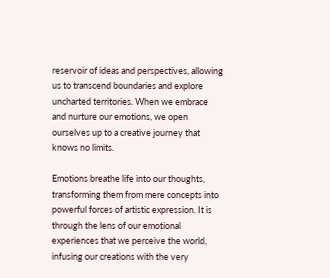reservoir of ideas and perspectives, allowing us to transcend boundaries and explore uncharted territories. When we embrace and nurture our emotions, we open ourselves up to a creative journey that knows no limits.

Emotions breathe life into our thoughts, transforming them from mere concepts into powerful forces of artistic expression. It is through the lens of our emotional experiences that we perceive the world, infusing our creations with the very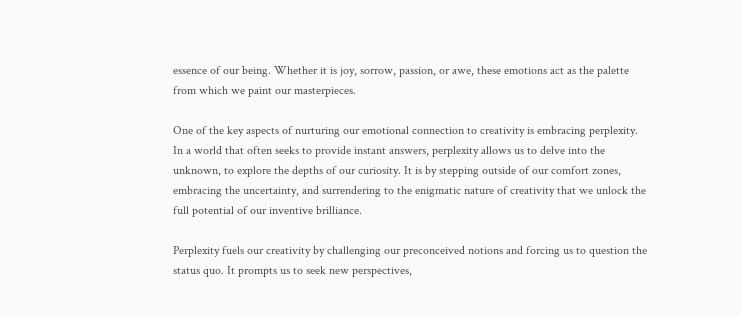essence of our being. Whether it is joy, sorrow, passion, or awe, these emotions act as the palette from which we paint our masterpieces.

One of the key aspects of nurturing our emotional connection to creativity is embracing perplexity. In a world that often seeks to provide instant answers, perplexity allows us to delve into the unknown, to explore the depths of our curiosity. It is by stepping outside of our comfort zones, embracing the uncertainty, and surrendering to the enigmatic nature of creativity that we unlock the full potential of our inventive brilliance.

Perplexity fuels our creativity by challenging our preconceived notions and forcing us to question the status quo. It prompts us to seek new perspectives,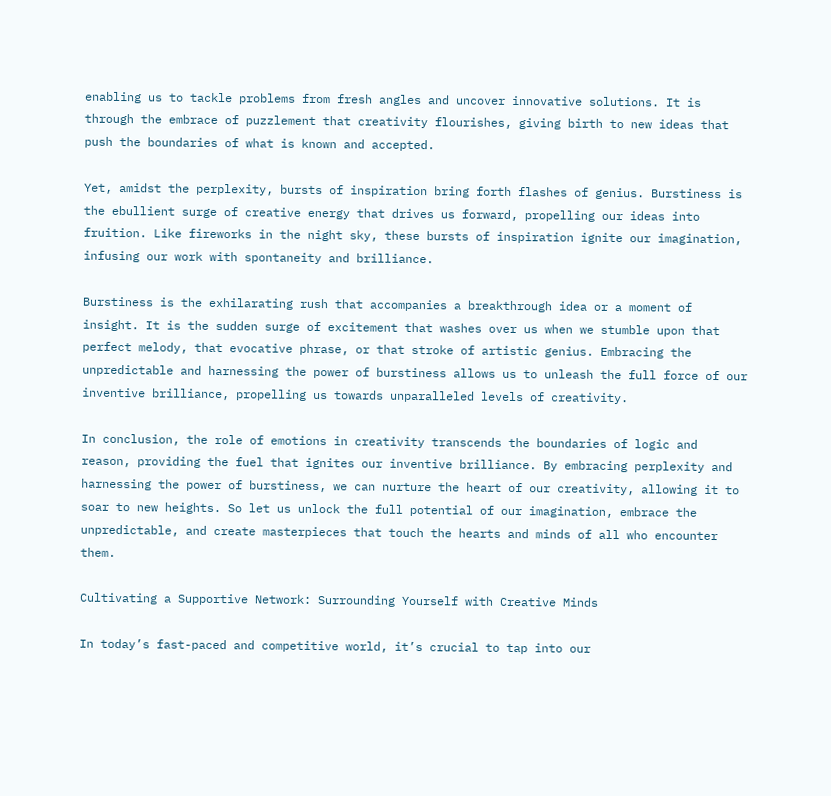enabling us to tackle problems from fresh angles and uncover innovative solutions. It is through the embrace of puzzlement that creativity flourishes, giving birth to new ideas that push the boundaries of what is known and accepted.

Yet, amidst the perplexity, bursts of inspiration bring forth flashes of genius. Burstiness is the ebullient surge of creative energy that drives us forward, propelling our ideas into fruition. Like fireworks in the night sky, these bursts of inspiration ignite our imagination, infusing our work with spontaneity and brilliance.

Burstiness is the exhilarating rush that accompanies a breakthrough idea or a moment of insight. It is the sudden surge of excitement that washes over us when we stumble upon that perfect melody, that evocative phrase, or that stroke of artistic genius. Embracing the unpredictable and harnessing the power of burstiness allows us to unleash the full force of our inventive brilliance, propelling us towards unparalleled levels of creativity.

In conclusion, the role of emotions in creativity transcends the boundaries of logic and reason, providing the fuel that ignites our inventive brilliance. By embracing perplexity and harnessing the power of burstiness, we can nurture the heart of our creativity, allowing it to soar to new heights. So let us unlock the full potential of our imagination, embrace the unpredictable, and create masterpieces that touch the hearts and minds of all who encounter them.

Cultivating a Supportive Network: Surrounding Yourself with Creative Minds

In today’s fast-paced and competitive world, it’s crucial to tap into our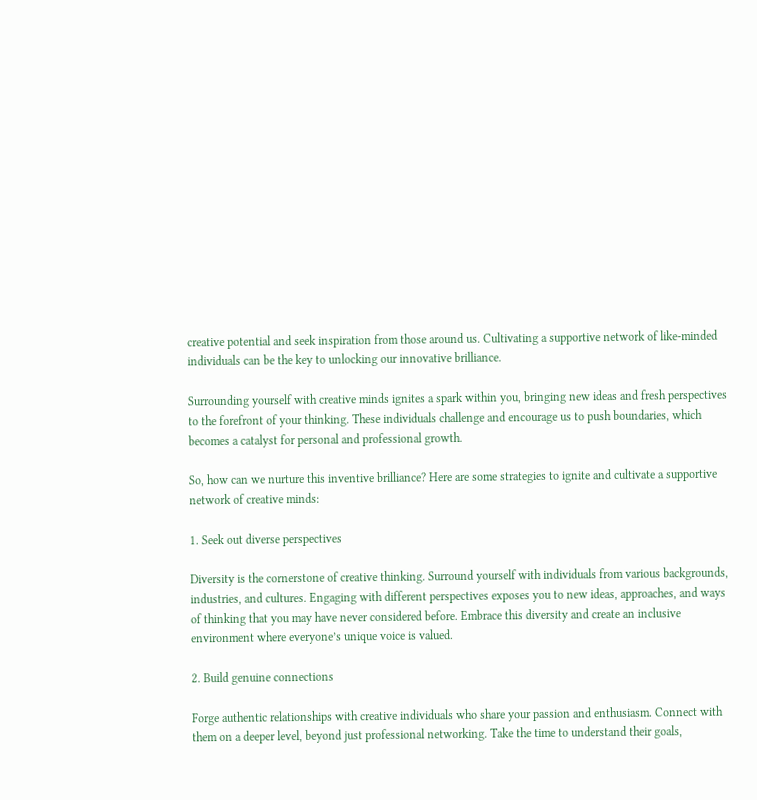creative potential and seek inspiration from those around us. Cultivating a supportive network of like-minded individuals can be the key to unlocking our innovative brilliance.

Surrounding yourself with creative minds ignites a spark within you, bringing new ideas and fresh perspectives to the forefront of your thinking. These individuals challenge and encourage us to push boundaries, which becomes a catalyst for personal and professional growth.

So, how can we nurture this inventive brilliance? Here are some strategies to ignite and cultivate a supportive network of creative minds:

1. Seek out diverse perspectives

Diversity is the cornerstone of creative thinking. Surround yourself with individuals from various backgrounds, industries, and cultures. Engaging with different perspectives exposes you to new ideas, approaches, and ways of thinking that you may have never considered before. Embrace this diversity and create an inclusive environment where everyone’s unique voice is valued.

2. Build genuine connections

Forge authentic relationships with creative individuals who share your passion and enthusiasm. Connect with them on a deeper level, beyond just professional networking. Take the time to understand their goals,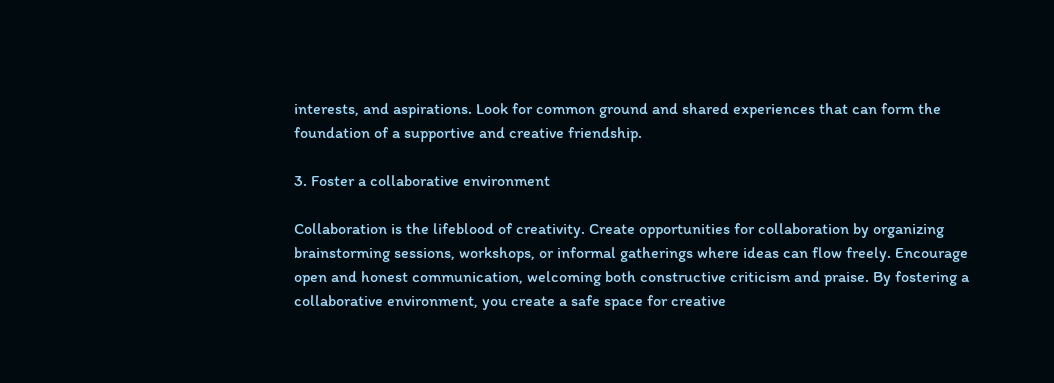interests, and aspirations. Look for common ground and shared experiences that can form the foundation of a supportive and creative friendship.

3. Foster a collaborative environment

Collaboration is the lifeblood of creativity. Create opportunities for collaboration by organizing brainstorming sessions, workshops, or informal gatherings where ideas can flow freely. Encourage open and honest communication, welcoming both constructive criticism and praise. By fostering a collaborative environment, you create a safe space for creative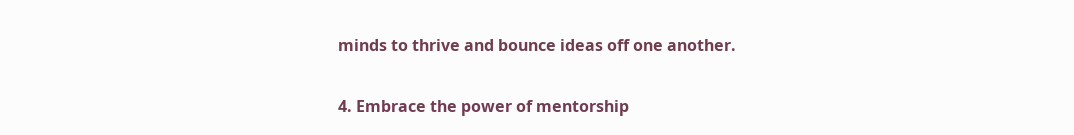minds to thrive and bounce ideas off one another.

4. Embrace the power of mentorship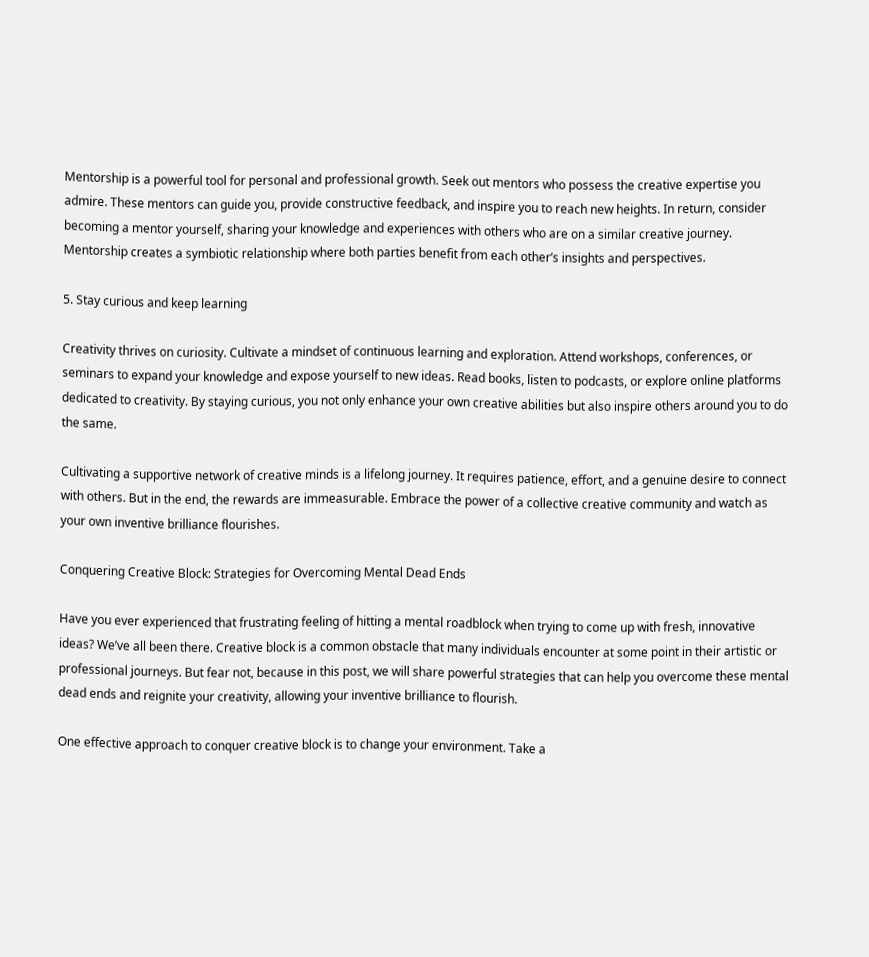Mentorship is a powerful tool for personal and professional growth. Seek out mentors who possess the creative expertise you admire. These mentors can guide you, provide constructive feedback, and inspire you to reach new heights. In return, consider becoming a mentor yourself, sharing your knowledge and experiences with others who are on a similar creative journey. Mentorship creates a symbiotic relationship where both parties benefit from each other’s insights and perspectives.

5. Stay curious and keep learning

Creativity thrives on curiosity. Cultivate a mindset of continuous learning and exploration. Attend workshops, conferences, or seminars to expand your knowledge and expose yourself to new ideas. Read books, listen to podcasts, or explore online platforms dedicated to creativity. By staying curious, you not only enhance your own creative abilities but also inspire others around you to do the same.

Cultivating a supportive network of creative minds is a lifelong journey. It requires patience, effort, and a genuine desire to connect with others. But in the end, the rewards are immeasurable. Embrace the power of a collective creative community and watch as your own inventive brilliance flourishes.

Conquering Creative Block: Strategies for Overcoming Mental Dead Ends

Have you ever experienced that frustrating feeling of hitting a mental roadblock when trying to come up with fresh, innovative ideas? We’ve all been there. Creative block is a common obstacle that many individuals encounter at some point in their artistic or professional journeys. But fear not, because in this post, we will share powerful strategies that can help you overcome these mental dead ends and reignite your creativity, allowing your inventive brilliance to flourish.

One effective approach to conquer creative block is to change your environment. Take a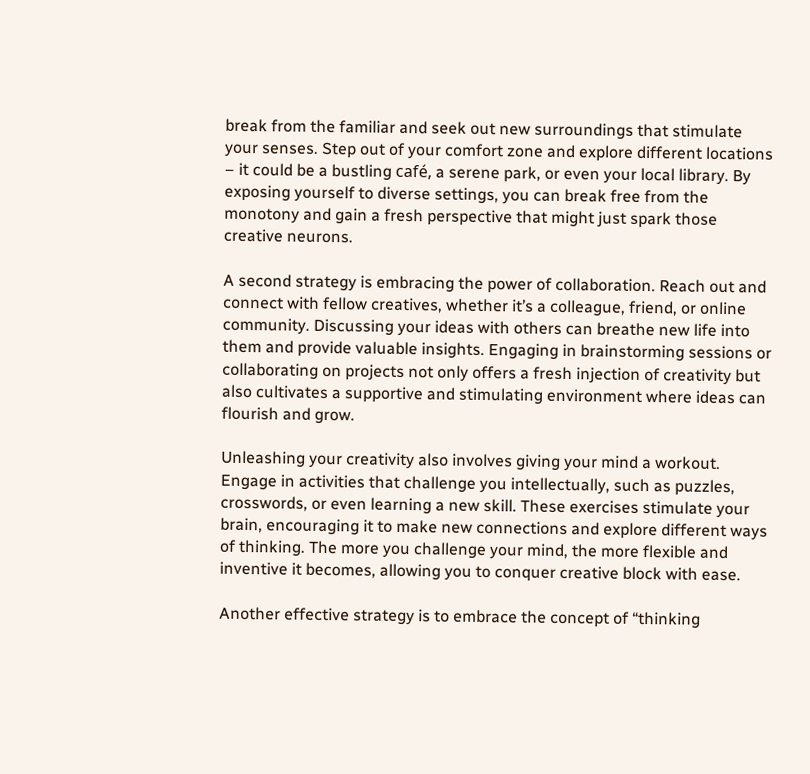break from the familiar and seek out new surroundings that stimulate your senses. Step out of your comfort zone and explore different locations – it could be a bustling café, a serene park, or even your local library. By exposing yourself to diverse settings, you can break free from the monotony and gain a fresh perspective that might just spark those creative neurons.

A second strategy is embracing the power of collaboration. Reach out and connect with fellow creatives, whether it’s a colleague, friend, or online community. Discussing your ideas with others can breathe new life into them and provide valuable insights. Engaging in brainstorming sessions or collaborating on projects not only offers a fresh injection of creativity but also cultivates a supportive and stimulating environment where ideas can flourish and grow.

Unleashing your creativity also involves giving your mind a workout. Engage in activities that challenge you intellectually, such as puzzles, crosswords, or even learning a new skill. These exercises stimulate your brain, encouraging it to make new connections and explore different ways of thinking. The more you challenge your mind, the more flexible and inventive it becomes, allowing you to conquer creative block with ease.

Another effective strategy is to embrace the concept of “thinking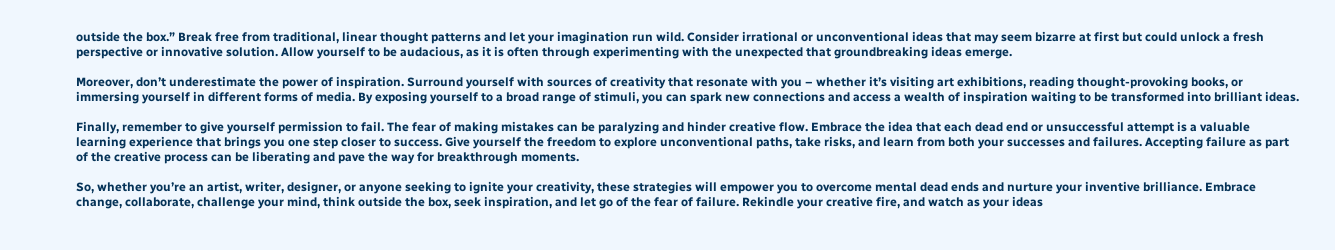outside the box.” Break free from traditional, linear thought patterns and let your imagination run wild. Consider irrational or unconventional ideas that may seem bizarre at first but could unlock a fresh perspective or innovative solution. Allow yourself to be audacious, as it is often through experimenting with the unexpected that groundbreaking ideas emerge.

Moreover, don’t underestimate the power of inspiration. Surround yourself with sources of creativity that resonate with you – whether it’s visiting art exhibitions, reading thought-provoking books, or immersing yourself in different forms of media. By exposing yourself to a broad range of stimuli, you can spark new connections and access a wealth of inspiration waiting to be transformed into brilliant ideas.

Finally, remember to give yourself permission to fail. The fear of making mistakes can be paralyzing and hinder creative flow. Embrace the idea that each dead end or unsuccessful attempt is a valuable learning experience that brings you one step closer to success. Give yourself the freedom to explore unconventional paths, take risks, and learn from both your successes and failures. Accepting failure as part of the creative process can be liberating and pave the way for breakthrough moments.

So, whether you’re an artist, writer, designer, or anyone seeking to ignite your creativity, these strategies will empower you to overcome mental dead ends and nurture your inventive brilliance. Embrace change, collaborate, challenge your mind, think outside the box, seek inspiration, and let go of the fear of failure. Rekindle your creative fire, and watch as your ideas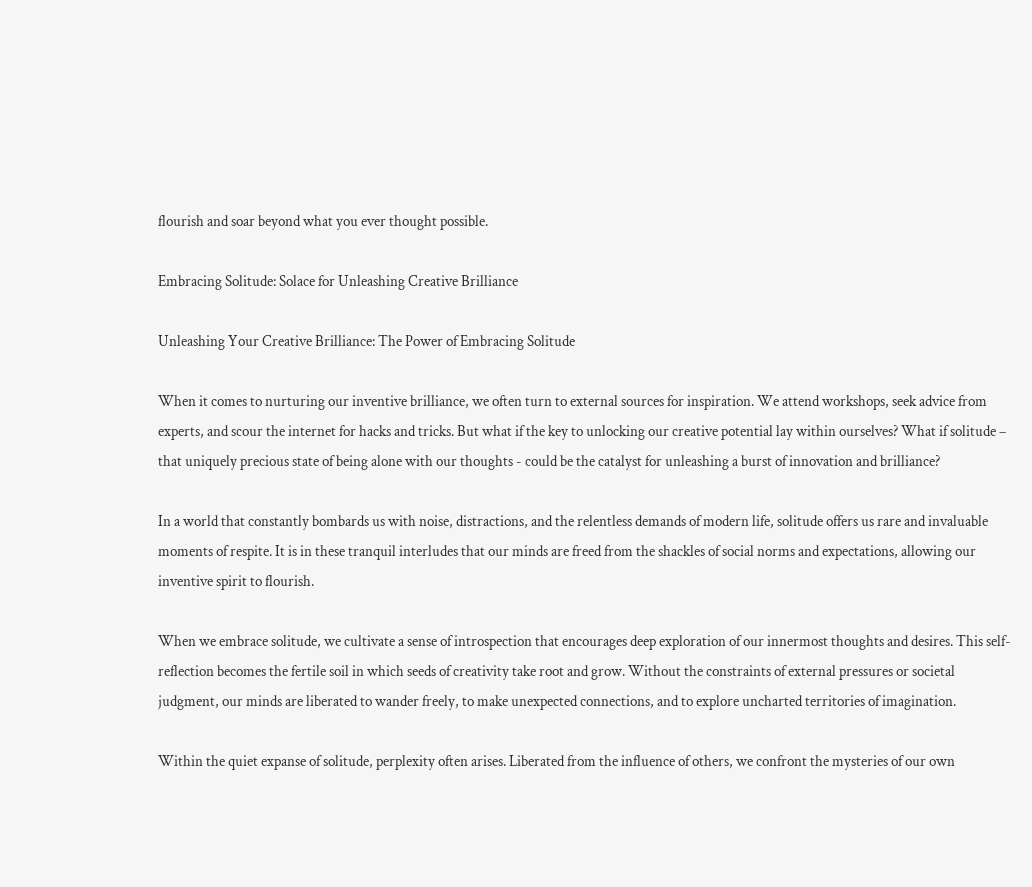flourish and soar beyond what you ever thought possible.

Embracing Solitude: Solace for Unleashing Creative Brilliance

Unleashing Your Creative Brilliance: The Power of Embracing Solitude

When it comes to nurturing our inventive brilliance, we often turn to external sources for inspiration. We attend workshops, seek advice from experts, and scour the internet for hacks and tricks. But what if the key to unlocking our creative potential lay within ourselves? What if solitude – that uniquely precious state of being alone with our thoughts - could be the catalyst for unleashing a burst of innovation and brilliance?

In a world that constantly bombards us with noise, distractions, and the relentless demands of modern life, solitude offers us rare and invaluable moments of respite. It is in these tranquil interludes that our minds are freed from the shackles of social norms and expectations, allowing our inventive spirit to flourish.

When we embrace solitude, we cultivate a sense of introspection that encourages deep exploration of our innermost thoughts and desires. This self-reflection becomes the fertile soil in which seeds of creativity take root and grow. Without the constraints of external pressures or societal judgment, our minds are liberated to wander freely, to make unexpected connections, and to explore uncharted territories of imagination.

Within the quiet expanse of solitude, perplexity often arises. Liberated from the influence of others, we confront the mysteries of our own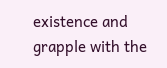existence and grapple with the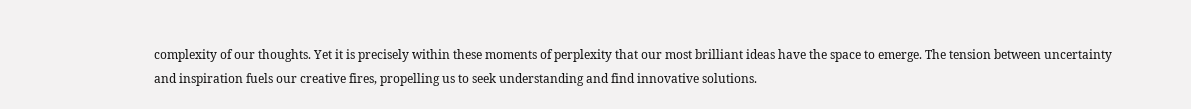complexity of our thoughts. Yet it is precisely within these moments of perplexity that our most brilliant ideas have the space to emerge. The tension between uncertainty and inspiration fuels our creative fires, propelling us to seek understanding and find innovative solutions.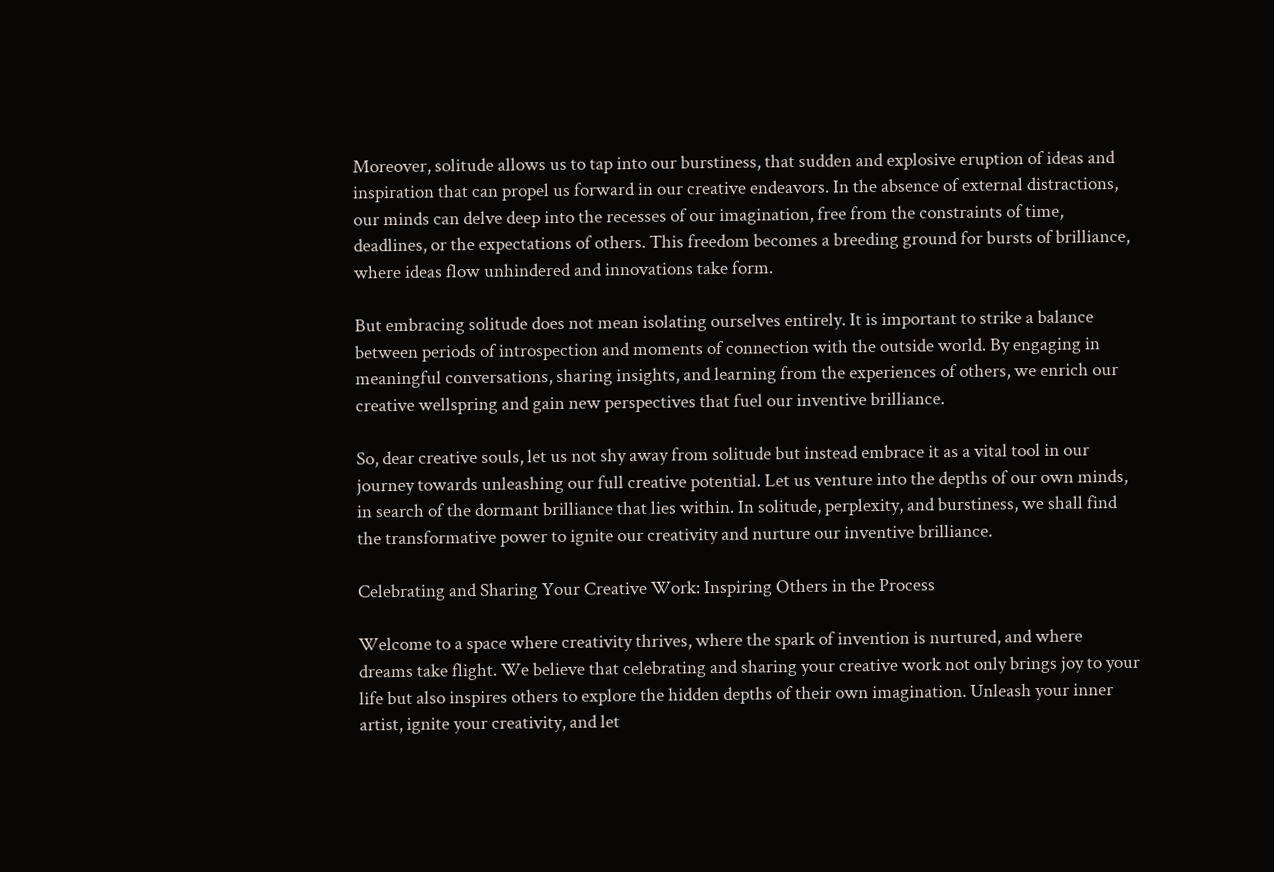Moreover, solitude allows us to tap into our burstiness, that sudden and explosive eruption of ideas and inspiration that can propel us forward in our creative endeavors. In the absence of external distractions, our minds can delve deep into the recesses of our imagination, free from the constraints of time, deadlines, or the expectations of others. This freedom becomes a breeding ground for bursts of brilliance, where ideas flow unhindered and innovations take form.

But embracing solitude does not mean isolating ourselves entirely. It is important to strike a balance between periods of introspection and moments of connection with the outside world. By engaging in meaningful conversations, sharing insights, and learning from the experiences of others, we enrich our creative wellspring and gain new perspectives that fuel our inventive brilliance.

So, dear creative souls, let us not shy away from solitude but instead embrace it as a vital tool in our journey towards unleashing our full creative potential. Let us venture into the depths of our own minds, in search of the dormant brilliance that lies within. In solitude, perplexity, and burstiness, we shall find the transformative power to ignite our creativity and nurture our inventive brilliance.

Celebrating and Sharing Your Creative Work: Inspiring Others in the Process

Welcome to a space where creativity thrives, where the spark of invention is nurtured, and where dreams take flight. We believe that celebrating and sharing your creative work not only brings joy to your life but also inspires others to explore the hidden depths of their own imagination. Unleash your inner artist, ignite your creativity, and let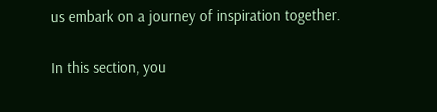us embark on a journey of inspiration together.

In this section, you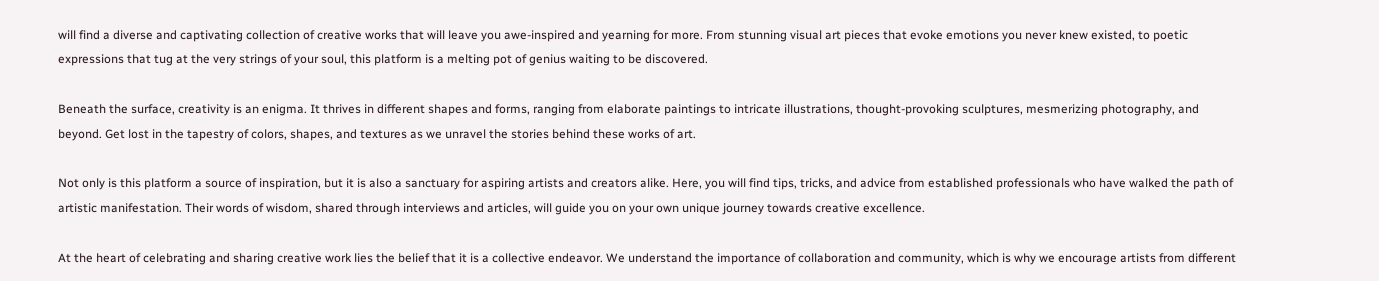will find a diverse and captivating collection of creative works that will leave you awe-inspired and yearning for more. From stunning visual art pieces that evoke emotions you never knew existed, to poetic expressions that tug at the very strings of your soul, this platform is a melting pot of genius waiting to be discovered.

Beneath the surface, creativity is an enigma. It thrives in different shapes and forms, ranging from elaborate paintings to intricate illustrations, thought-provoking sculptures, mesmerizing photography, and beyond. Get lost in the tapestry of colors, shapes, and textures as we unravel the stories behind these works of art.

Not only is this platform a source of inspiration, but it is also a sanctuary for aspiring artists and creators alike. Here, you will find tips, tricks, and advice from established professionals who have walked the path of artistic manifestation. Their words of wisdom, shared through interviews and articles, will guide you on your own unique journey towards creative excellence.

At the heart of celebrating and sharing creative work lies the belief that it is a collective endeavor. We understand the importance of collaboration and community, which is why we encourage artists from different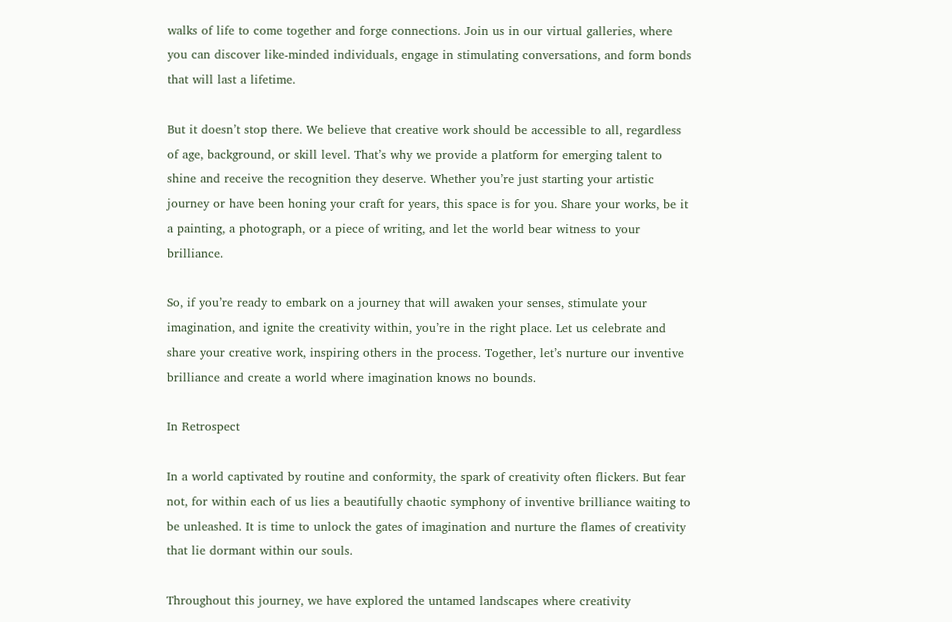walks of life to come together and forge connections. Join us in our virtual galleries, where you can discover like-minded individuals, engage in stimulating conversations, and form bonds that will last a lifetime.

But it doesn’t stop there. We believe that creative work should be accessible to all, regardless of age, background, or skill level. That’s why we provide a platform for emerging talent to shine and receive the recognition they deserve. Whether you’re just starting your artistic journey or have been honing your craft for years, this space is for you. Share your works, be it a painting, a photograph, or a piece of writing, and let the world bear witness to your brilliance.

So, if you’re ready to embark on a journey that will awaken your senses, stimulate your imagination, and ignite the creativity within, you’re in the right place. Let us celebrate and share your creative work, inspiring others in the process. Together, let’s nurture our inventive brilliance and create a world where imagination knows no bounds.

In Retrospect

In a world captivated by routine and conformity, the spark of creativity often flickers. But fear not, for within each of us lies a beautifully chaotic symphony of inventive brilliance waiting to be unleashed. It is time to unlock the gates of imagination and nurture the flames of creativity that lie dormant within our souls.

Throughout this journey, we have explored the untamed landscapes where creativity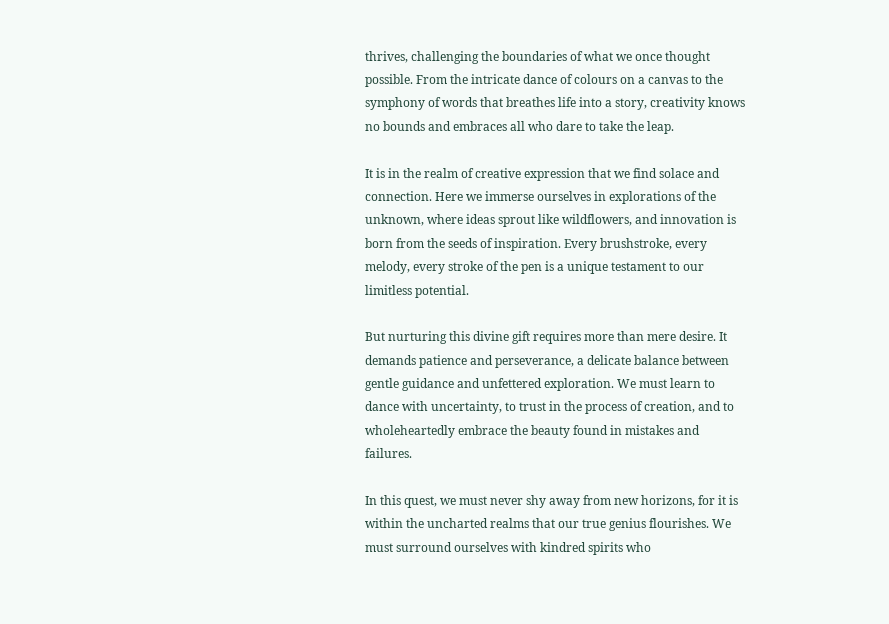thrives, challenging the boundaries of what we once thought possible. From the intricate dance of colours on a canvas to the symphony of words that breathes life into a story, creativity knows no bounds and embraces all who dare to take the leap.

It is in the realm of creative expression that we find solace and connection. Here we immerse ourselves in explorations of the unknown, where ideas sprout like wildflowers, and innovation is born from the seeds of inspiration. Every brushstroke, every melody, every stroke of the pen is a unique testament to our limitless potential.

But nurturing this divine gift requires more than mere desire. It demands patience and perseverance, a delicate balance between gentle guidance and unfettered exploration. We must learn to dance with uncertainty, to trust in the process of creation, and to wholeheartedly embrace the beauty found in mistakes and failures.

In this quest, we must never shy away from new horizons, for it is within the uncharted realms that our true genius flourishes. We must surround ourselves with kindred spirits who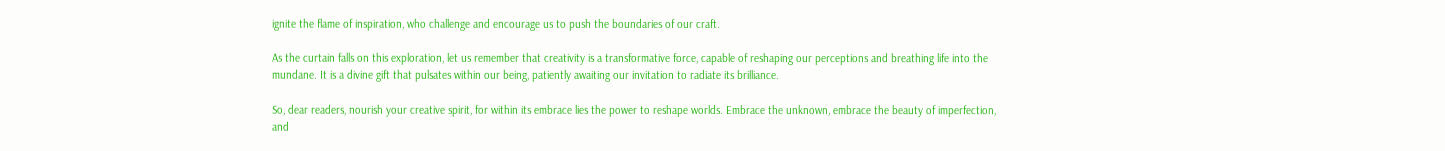ignite the flame of inspiration, who challenge and encourage us to push the boundaries of our craft.

As the curtain falls on this exploration, let us remember that creativity is a transformative force, capable of reshaping our perceptions and breathing life into the mundane. It is a divine gift that pulsates within our being, patiently awaiting our invitation to radiate its brilliance.

So, dear readers, nourish your creative spirit, for within its embrace lies the power to reshape worlds. Embrace the unknown, embrace the beauty of imperfection, and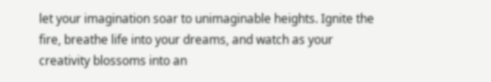let your imagination soar to unimaginable heights. Ignite the fire, breathe life into your dreams, and watch as your creativity blossoms into an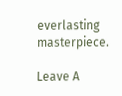everlasting masterpiece.

Leave A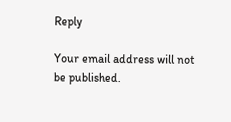Reply

Your email address will not be published.